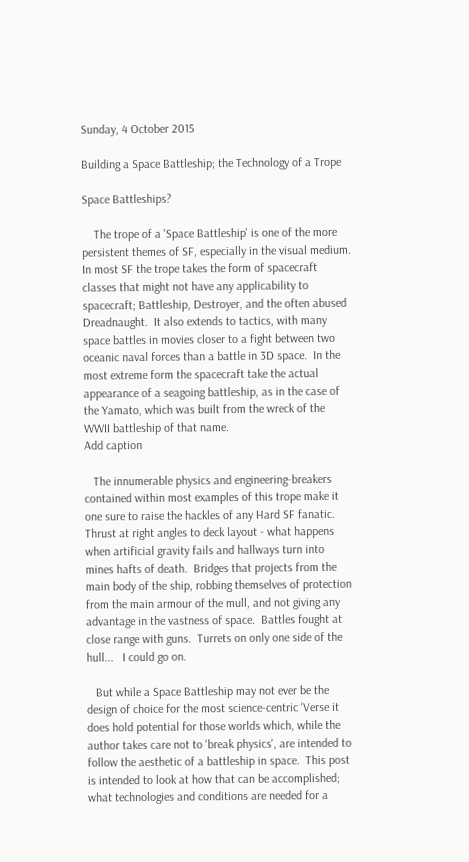Sunday, 4 October 2015

Building a Space Battleship; the Technology of a Trope

Space Battleships?

    The trope of a 'Space Battleship' is one of the more persistent themes of SF, especially in the visual medium.  In most SF the trope takes the form of spacecraft classes that might not have any applicability to spacecraft; Battleship, Destroyer, and the often abused Dreadnaught.  It also extends to tactics, with many space battles in movies closer to a fight between two oceanic naval forces than a battle in 3D space.  In the most extreme form the spacecraft take the actual appearance of a seagoing battleship, as in the case of the Yamato, which was built from the wreck of the WWII battleship of that name.
Add caption

   The innumerable physics and engineering-breakers contained within most examples of this trope make it one sure to raise the hackles of any Hard SF fanatic.  Thrust at right angles to deck layout - what happens when artificial gravity fails and hallways turn into mines hafts of death.  Bridges that projects from the main body of the ship, robbing themselves of protection from the main armour of the mull, and not giving any advantage in the vastness of space.  Battles fought at close range with guns.  Turrets on only one side of the hull...   I could go on.

   But while a Space Battleship may not ever be the design of choice for the most science-centric 'Verse it does hold potential for those worlds which, while the author takes care not to 'break physics', are intended to follow the aesthetic of a battleship in space.  This post is intended to look at how that can be accomplished; what technologies and conditions are needed for a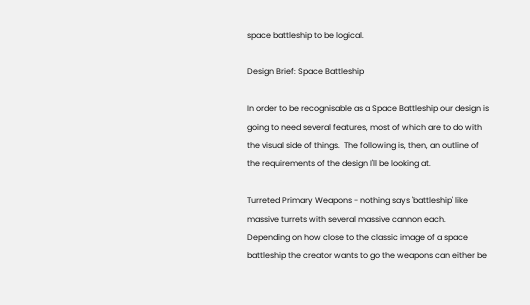space battleship to be logical.

Design Brief: Space Battleship

In order to be recognisable as a Space Battleship our design is going to need several features, most of which are to do with the visual side of things.  The following is, then, an outline of the requirements of the design I'll be looking at.

Turreted Primary Weapons - nothing says 'battleship' like massive turrets with several massive cannon each.  Depending on how close to the classic image of a space battleship the creator wants to go the weapons can either be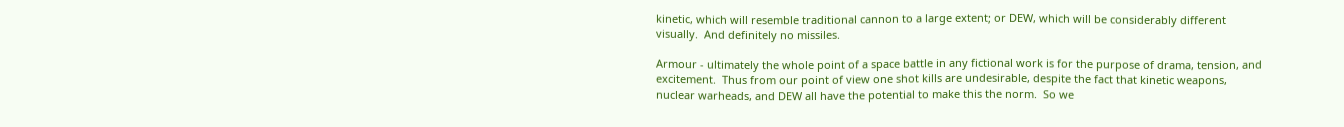kinetic, which will resemble traditional cannon to a large extent; or DEW, which will be considerably different visually.  And definitely no missiles.

Armour - ultimately the whole point of a space battle in any fictional work is for the purpose of drama, tension, and excitement.  Thus from our point of view one shot kills are undesirable, despite the fact that kinetic weapons, nuclear warheads, and DEW all have the potential to make this the norm.  So we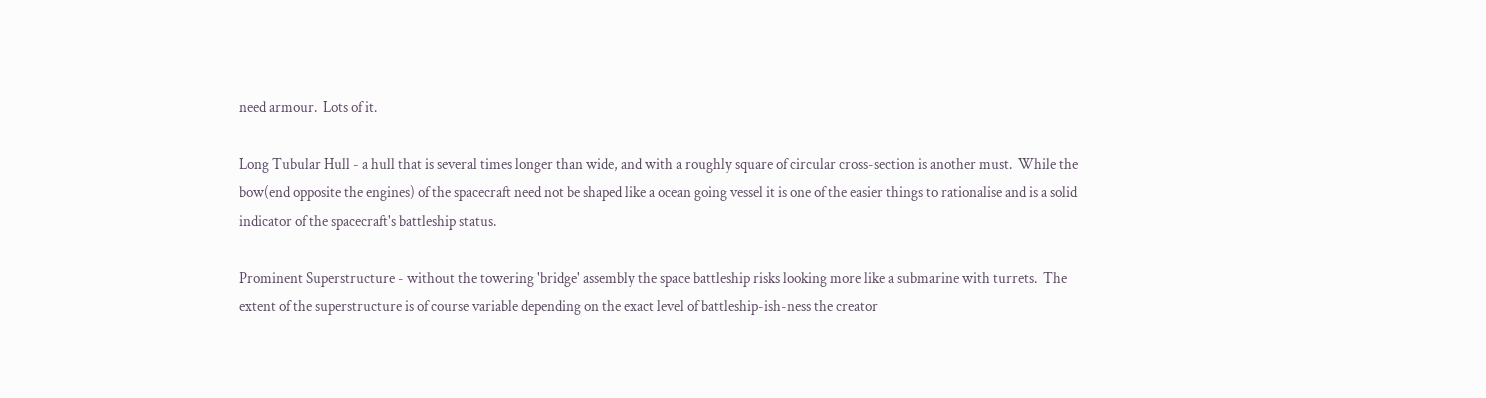need armour.  Lots of it.

Long Tubular Hull - a hull that is several times longer than wide, and with a roughly square of circular cross-section is another must.  While the bow(end opposite the engines) of the spacecraft need not be shaped like a ocean going vessel it is one of the easier things to rationalise and is a solid indicator of the spacecraft's battleship status.

Prominent Superstructure - without the towering 'bridge' assembly the space battleship risks looking more like a submarine with turrets.  The extent of the superstructure is of course variable depending on the exact level of battleship-ish-ness the creator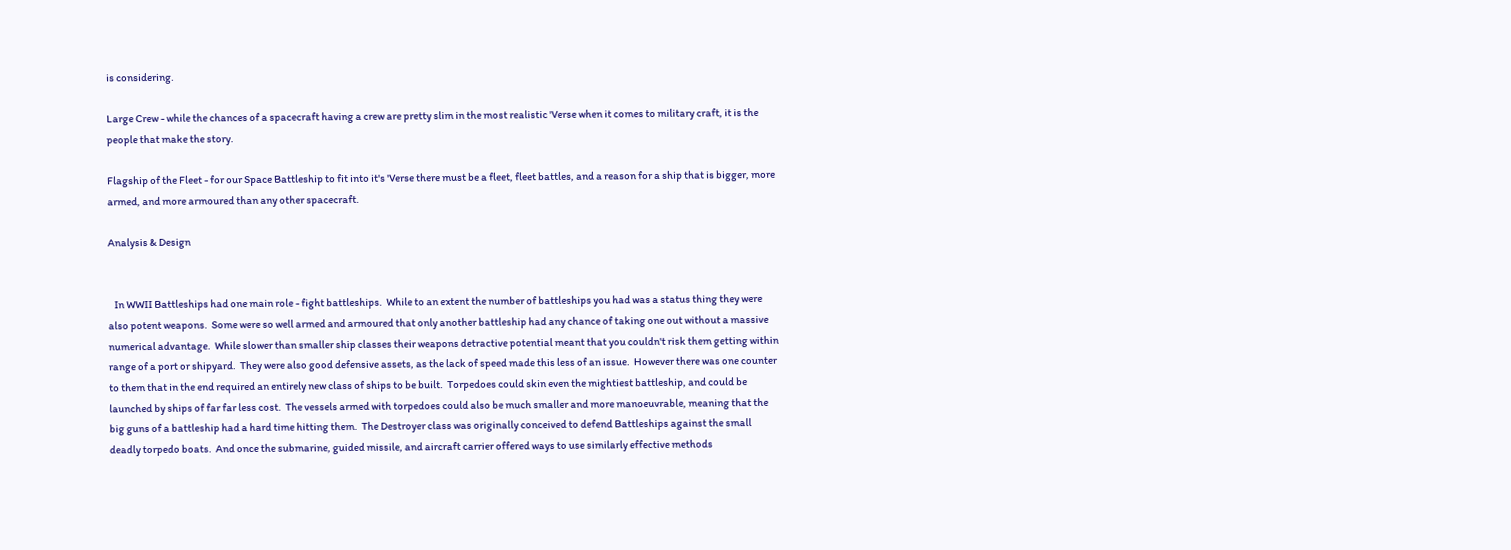is considering.

Large Crew - while the chances of a spacecraft having a crew are pretty slim in the most realistic 'Verse when it comes to military craft, it is the people that make the story.

Flagship of the Fleet - for our Space Battleship to fit into it's 'Verse there must be a fleet, fleet battles, and a reason for a ship that is bigger, more armed, and more armoured than any other spacecraft.

Analysis & Design


   In WWII Battleships had one main role - fight battleships.  While to an extent the number of battleships you had was a status thing they were also potent weapons.  Some were so well armed and armoured that only another battleship had any chance of taking one out without a massive numerical advantage.  While slower than smaller ship classes their weapons detractive potential meant that you couldn't risk them getting within range of a port or shipyard.  They were also good defensive assets, as the lack of speed made this less of an issue.  However there was one counter to them that in the end required an entirely new class of ships to be built.  Torpedoes could skin even the mightiest battleship, and could be launched by ships of far far less cost.  The vessels armed with torpedoes could also be much smaller and more manoeuvrable, meaning that the big guns of a battleship had a hard time hitting them.  The Destroyer class was originally conceived to defend Battleships against the small deadly torpedo boats.  And once the submarine, guided missile, and aircraft carrier offered ways to use similarly effective methods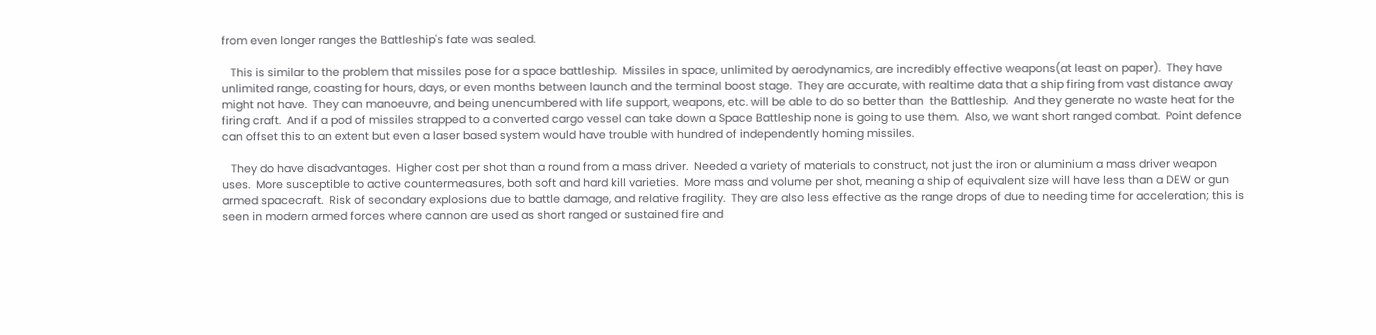from even longer ranges the Battleship's fate was sealed.

   This is similar to the problem that missiles pose for a space battleship.  Missiles in space, unlimited by aerodynamics, are incredibly effective weapons(at least on paper).  They have unlimited range, coasting for hours, days, or even months between launch and the terminal boost stage.  They are accurate, with realtime data that a ship firing from vast distance away might not have.  They can manoeuvre, and being unencumbered with life support, weapons, etc. will be able to do so better than  the Battleship.  And they generate no waste heat for the firing craft.  And if a pod of missiles strapped to a converted cargo vessel can take down a Space Battleship none is going to use them.  Also, we want short ranged combat.  Point defence can offset this to an extent but even a laser based system would have trouble with hundred of independently homing missiles.

   They do have disadvantages.  Higher cost per shot than a round from a mass driver.  Needed a variety of materials to construct, not just the iron or aluminium a mass driver weapon uses.  More susceptible to active countermeasures, both soft and hard kill varieties.  More mass and volume per shot, meaning a ship of equivalent size will have less than a DEW or gun armed spacecraft.  Risk of secondary explosions due to battle damage, and relative fragility.  They are also less effective as the range drops of due to needing time for acceleration; this is seen in modern armed forces where cannon are used as short ranged or sustained fire and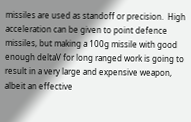missiles are used as standoff or precision.  High acceleration can be given to point defence missiles, but making a 100g missile with good enough deltaV for long ranged work is going to result in a very large and expensive weapon, albeit an effective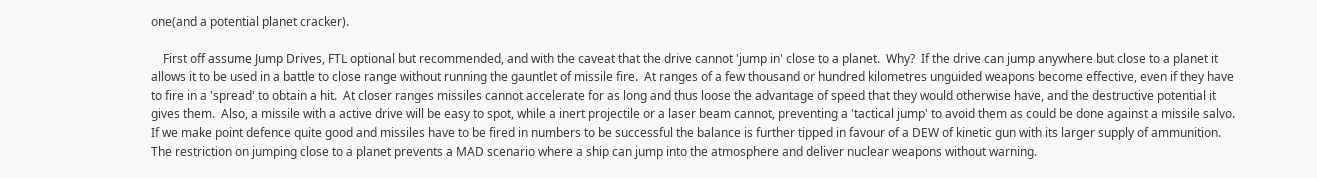one(and a potential planet cracker).

    First off assume Jump Drives, FTL optional but recommended, and with the caveat that the drive cannot 'jump in' close to a planet.  Why?  If the drive can jump anywhere but close to a planet it allows it to be used in a battle to close range without running the gauntlet of missile fire.  At ranges of a few thousand or hundred kilometres unguided weapons become effective, even if they have to fire in a 'spread' to obtain a hit.  At closer ranges missiles cannot accelerate for as long and thus loose the advantage of speed that they would otherwise have, and the destructive potential it gives them.  Also, a missile with a active drive will be easy to spot, while a inert projectile or a laser beam cannot, preventing a 'tactical jump' to avoid them as could be done against a missile salvo.  If we make point defence quite good and missiles have to be fired in numbers to be successful the balance is further tipped in favour of a DEW of kinetic gun with its larger supply of ammunition.  The restriction on jumping close to a planet prevents a MAD scenario where a ship can jump into the atmosphere and deliver nuclear weapons without warning.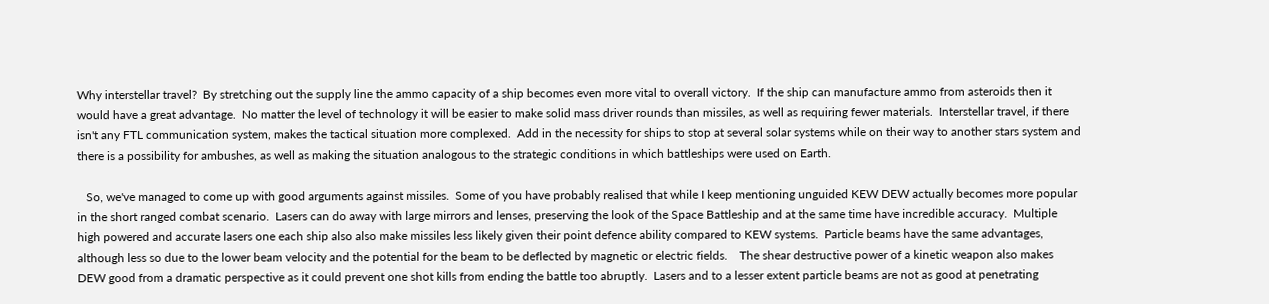Why interstellar travel?  By stretching out the supply line the ammo capacity of a ship becomes even more vital to overall victory.  If the ship can manufacture ammo from asteroids then it would have a great advantage.  No matter the level of technology it will be easier to make solid mass driver rounds than missiles, as well as requiring fewer materials.  Interstellar travel, if there isn't any FTL communication system, makes the tactical situation more complexed.  Add in the necessity for ships to stop at several solar systems while on their way to another stars system and there is a possibility for ambushes, as well as making the situation analogous to the strategic conditions in which battleships were used on Earth.

   So, we've managed to come up with good arguments against missiles.  Some of you have probably realised that while I keep mentioning unguided KEW DEW actually becomes more popular in the short ranged combat scenario.  Lasers can do away with large mirrors and lenses, preserving the look of the Space Battleship and at the same time have incredible accuracy.  Multiple high powered and accurate lasers one each ship also also make missiles less likely given their point defence ability compared to KEW systems.  Particle beams have the same advantages, although less so due to the lower beam velocity and the potential for the beam to be deflected by magnetic or electric fields.    The shear destructive power of a kinetic weapon also makes DEW good from a dramatic perspective as it could prevent one shot kills from ending the battle too abruptly.  Lasers and to a lesser extent particle beams are not as good at penetrating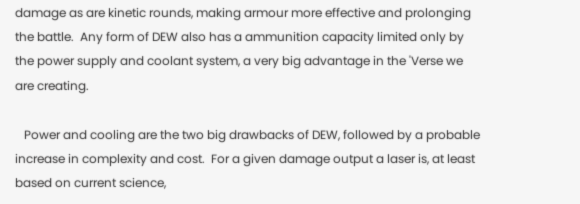damage as are kinetic rounds, making armour more effective and prolonging the battle.  Any form of DEW also has a ammunition capacity limited only by the power supply and coolant system, a very big advantage in the 'Verse we are creating.

   Power and cooling are the two big drawbacks of DEW, followed by a probable increase in complexity and cost.  For a given damage output a laser is, at least based on current science,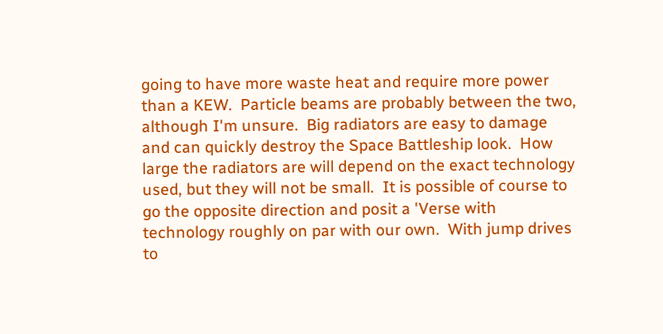going to have more waste heat and require more power than a KEW.  Particle beams are probably between the two, although I'm unsure.  Big radiators are easy to damage and can quickly destroy the Space Battleship look.  How large the radiators are will depend on the exact technology used, but they will not be small.  It is possible of course to go the opposite direction and posit a 'Verse with technology roughly on par with our own.  With jump drives to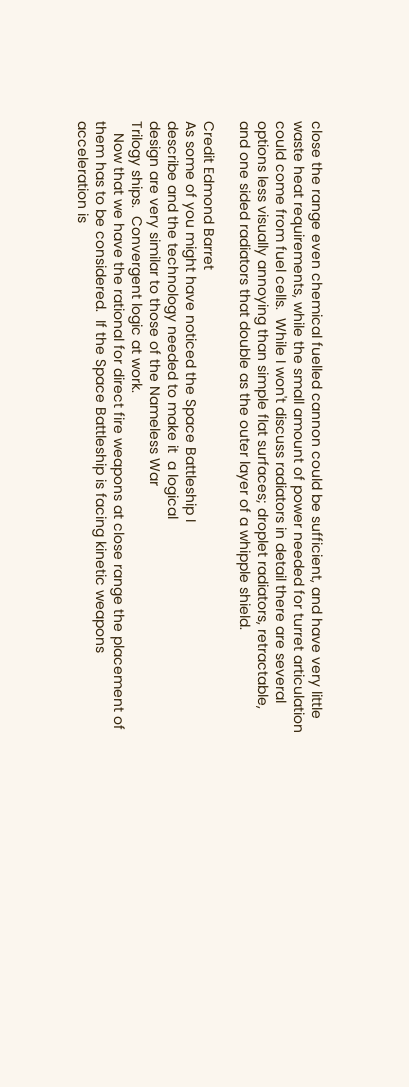close the range even chemical fuelled cannon could be sufficient, and have very little waste heat requirements, while the small amount of power needed for turret articulation could come from fuel cells.  While I won't discuss radiators in detail there are several options less visually annoying than simple flat surfaces; droplet radiators, retractable, and one sided radiators that double as the outer layer of a whipple shield.

Credit Edmond Barret
As some of you might have noticed the Space Battleship I
describe and the technology needed to make it  a logical
design are very similar to those of the Nameless War
Trilogy ships.  Convergent logic at work.
   Now that we have the rational for direct fire weapons at close range the placement of them has to be considered.  If the Space Battleship is facing kinetic weapons acceleration is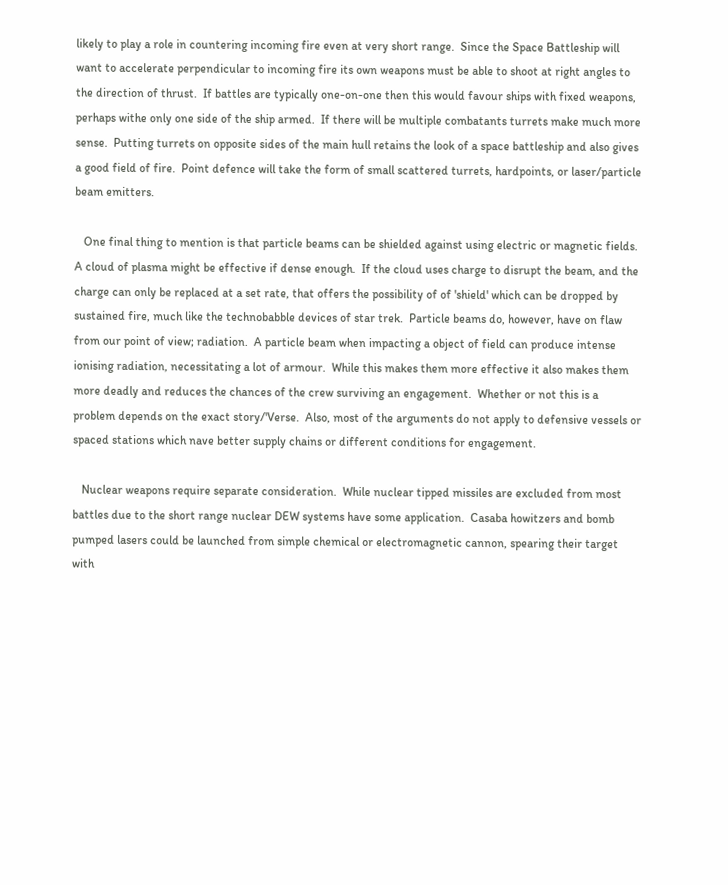likely to play a role in countering incoming fire even at very short range.  Since the Space Battleship will want to accelerate perpendicular to incoming fire its own weapons must be able to shoot at right angles to the direction of thrust.  If battles are typically one-on-one then this would favour ships with fixed weapons, perhaps withe only one side of the ship armed.  If there will be multiple combatants turrets make much more sense.  Putting turrets on opposite sides of the main hull retains the look of a space battleship and also gives a good field of fire.  Point defence will take the form of small scattered turrets, hardpoints, or laser/particle beam emitters.

   One final thing to mention is that particle beams can be shielded against using electric or magnetic fields.  A cloud of plasma might be effective if dense enough.  If the cloud uses charge to disrupt the beam, and the charge can only be replaced at a set rate, that offers the possibility of of 'shield' which can be dropped by sustained fire, much like the technobabble devices of star trek.  Particle beams do, however, have on flaw from our point of view; radiation.  A particle beam when impacting a object of field can produce intense ionising radiation, necessitating a lot of armour.  While this makes them more effective it also makes them more deadly and reduces the chances of the crew surviving an engagement.  Whether or not this is a problem depends on the exact story/'Verse.  Also, most of the arguments do not apply to defensive vessels or spaced stations which nave better supply chains or different conditions for engagement.

   Nuclear weapons require separate consideration.  While nuclear tipped missiles are excluded from most battles due to the short range nuclear DEW systems have some application.  Casaba howitzers and bomb pumped lasers could be launched from simple chemical or electromagnetic cannon, spearing their target with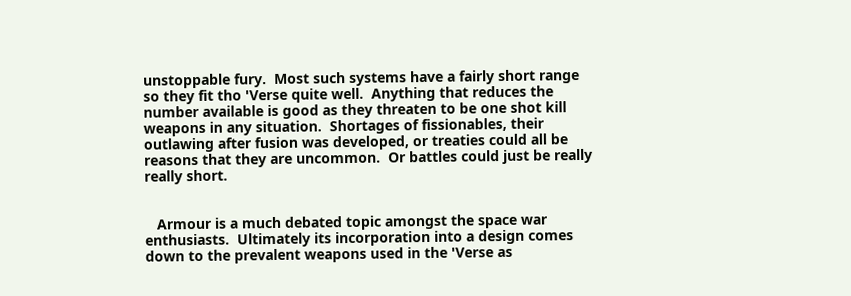unstoppable fury.  Most such systems have a fairly short range so they fit tho 'Verse quite well.  Anything that reduces the number available is good as they threaten to be one shot kill weapons in any situation.  Shortages of fissionables, their outlawing after fusion was developed, or treaties could all be reasons that they are uncommon.  Or battles could just be really really short.


   Armour is a much debated topic amongst the space war enthusiasts.  Ultimately its incorporation into a design comes down to the prevalent weapons used in the 'Verse as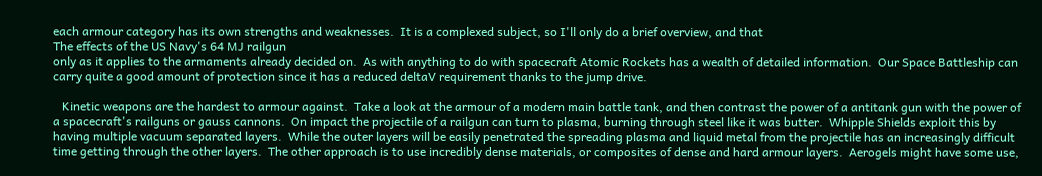each armour category has its own strengths and weaknesses.  It is a complexed subject, so I'll only do a brief overview, and that
The effects of the US Navy's 64 MJ railgun
only as it applies to the armaments already decided on.  As with anything to do with spacecraft Atomic Rockets has a wealth of detailed information.  Our Space Battleship can carry quite a good amount of protection since it has a reduced deltaV requirement thanks to the jump drive.

   Kinetic weapons are the hardest to armour against.  Take a look at the armour of a modern main battle tank, and then contrast the power of a antitank gun with the power of a spacecraft's railguns or gauss cannons.  On impact the projectile of a railgun can turn to plasma, burning through steel like it was butter.  Whipple Shields exploit this by having multiple vacuum separated layers.  While the outer layers will be easily penetrated the spreading plasma and liquid metal from the projectile has an increasingly difficult time getting through the other layers.  The other approach is to use incredibly dense materials, or composites of dense and hard armour layers.  Aerogels might have some use,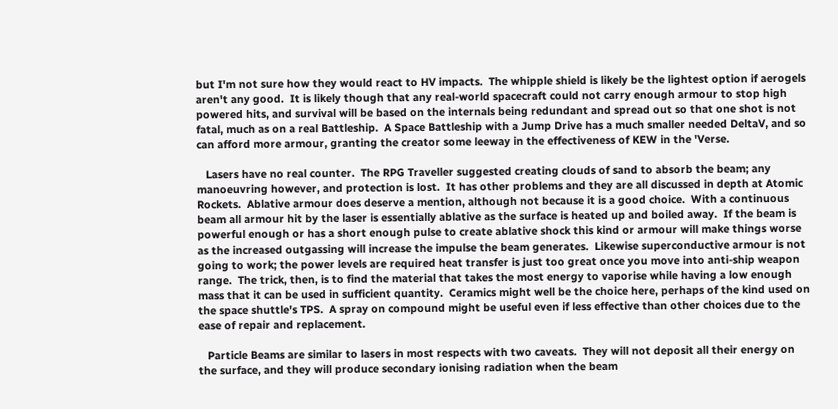but I'm not sure how they would react to HV impacts.  The whipple shield is likely be the lightest option if aerogels aren't any good.  It is likely though that any real-world spacecraft could not carry enough armour to stop high powered hits, and survival will be based on the internals being redundant and spread out so that one shot is not fatal, much as on a real Battleship.  A Space Battleship with a Jump Drive has a much smaller needed DeltaV, and so can afford more armour, granting the creator some leeway in the effectiveness of KEW in the 'Verse.

   Lasers have no real counter.  The RPG Traveller suggested creating clouds of sand to absorb the beam; any manoeuvring however, and protection is lost.  It has other problems and they are all discussed in depth at Atomic Rockets.  Ablative armour does deserve a mention, although not because it is a good choice.  With a continuous beam all armour hit by the laser is essentially ablative as the surface is heated up and boiled away.  If the beam is powerful enough or has a short enough pulse to create ablative shock this kind or armour will make things worse as the increased outgassing will increase the impulse the beam generates.  Likewise superconductive armour is not going to work; the power levels are required heat transfer is just too great once you move into anti-ship weapon range.  The trick, then, is to find the material that takes the most energy to vaporise while having a low enough mass that it can be used in sufficient quantity.  Ceramics might well be the choice here, perhaps of the kind used on the space shuttle's TPS.  A spray on compound might be useful even if less effective than other choices due to the ease of repair and replacement.

   Particle Beams are similar to lasers in most respects with two caveats.  They will not deposit all their energy on the surface, and they will produce secondary ionising radiation when the beam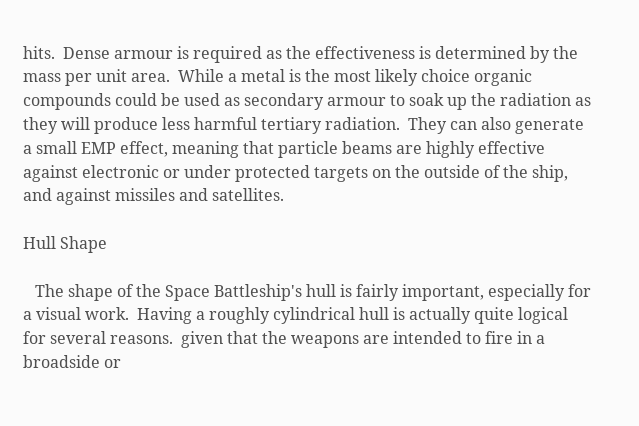hits.  Dense armour is required as the effectiveness is determined by the mass per unit area.  While a metal is the most likely choice organic compounds could be used as secondary armour to soak up the radiation as they will produce less harmful tertiary radiation.  They can also generate a small EMP effect, meaning that particle beams are highly effective against electronic or under protected targets on the outside of the ship, and against missiles and satellites.

Hull Shape

   The shape of the Space Battleship's hull is fairly important, especially for a visual work.  Having a roughly cylindrical hull is actually quite logical for several reasons.  given that the weapons are intended to fire in a broadside or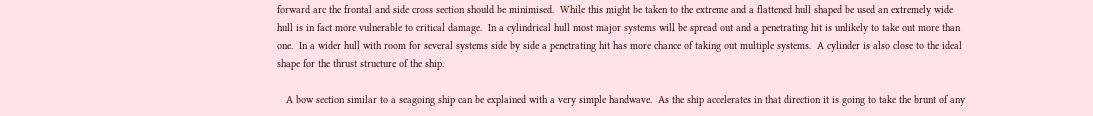forward arc the frontal and side cross section should be minimised.  While this might be taken to the extreme and a flattened hull shaped be used an extremely wide hull is in fact more vulnerable to critical damage.  In a cylindrical hull most major systems will be spread out and a penetrating hit is unlikely to take out more than one.  In a wider hull with room for several systems side by side a penetrating hit has more chance of taking out multiple systems.  A cylinder is also close to the ideal shape for the thrust structure of the ship.

   A bow section similar to a seagoing ship can be explained with a very simple handwave.  As the ship accelerates in that direction it is going to take the brunt of any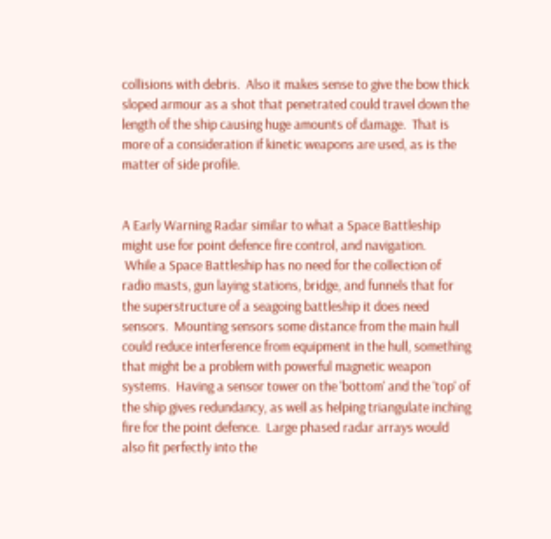collisions with debris.  Also it makes sense to give the bow thick sloped armour as a shot that penetrated could travel down the length of the ship causing huge amounts of damage.  That is more of a consideration if kinetic weapons are used, as is the matter of side profile.


A Early Warning Radar similar to what a Space Battleship
might use for point defence fire control, and navigation.
 While a Space Battleship has no need for the collection of radio masts, gun laying stations, bridge, and funnels that for the superstructure of a seagoing battleship it does need sensors.  Mounting sensors some distance from the main hull could reduce interference from equipment in the hull, something that might be a problem with powerful magnetic weapon systems.  Having a sensor tower on the 'bottom' and the 'top' of the ship gives redundancy, as well as helping triangulate inching fire for the point defence.  Large phased radar arrays would also fit perfectly into the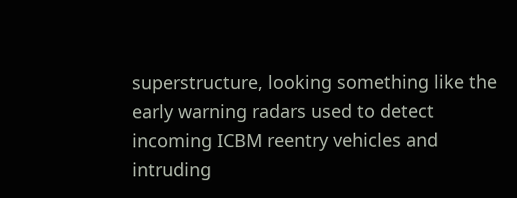superstructure, looking something like the early warning radars used to detect incoming ICBM reentry vehicles and intruding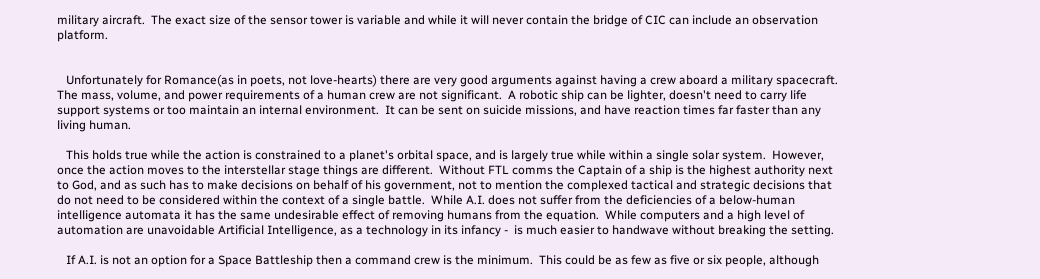military aircraft.  The exact size of the sensor tower is variable and while it will never contain the bridge of CIC can include an observation platform.


   Unfortunately for Romance(as in poets, not love-hearts) there are very good arguments against having a crew aboard a military spacecraft.  The mass, volume, and power requirements of a human crew are not significant.  A robotic ship can be lighter, doesn't need to carry life support systems or too maintain an internal environment.  It can be sent on suicide missions, and have reaction times far faster than any living human.

   This holds true while the action is constrained to a planet's orbital space, and is largely true while within a single solar system.  However, once the action moves to the interstellar stage things are different.  Without FTL comms the Captain of a ship is the highest authority next to God, and as such has to make decisions on behalf of his government, not to mention the complexed tactical and strategic decisions that do not need to be considered within the context of a single battle.  While A.I. does not suffer from the deficiencies of a below-human intelligence automata it has the same undesirable effect of removing humans from the equation.  While computers and a high level of automation are unavoidable Artificial Intelligence, as a technology in its infancy -  is much easier to handwave without breaking the setting.

   If A.I. is not an option for a Space Battleship then a command crew is the minimum.  This could be as few as five or six people, although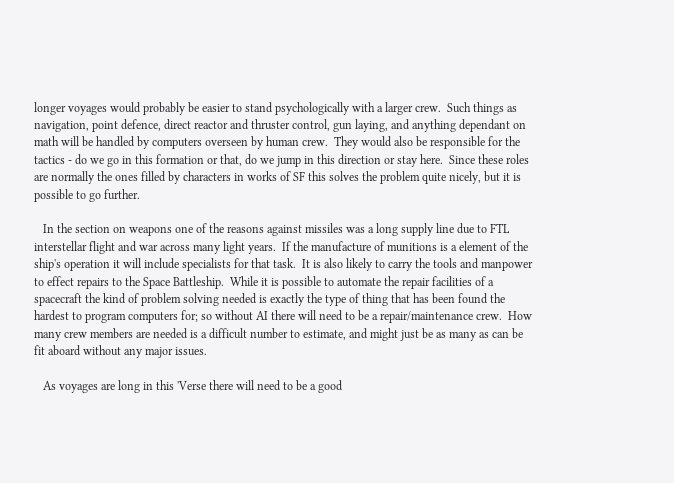longer voyages would probably be easier to stand psychologically with a larger crew.  Such things as navigation, point defence, direct reactor and thruster control, gun laying, and anything dependant on math will be handled by computers overseen by human crew.  They would also be responsible for the tactics - do we go in this formation or that, do we jump in this direction or stay here.  Since these roles are normally the ones filled by characters in works of SF this solves the problem quite nicely, but it is possible to go further.

   In the section on weapons one of the reasons against missiles was a long supply line due to FTL interstellar flight and war across many light years.  If the manufacture of munitions is a element of the ship's operation it will include specialists for that task.  It is also likely to carry the tools and manpower to effect repairs to the Space Battleship.  While it is possible to automate the repair facilities of a spacecraft the kind of problem solving needed is exactly the type of thing that has been found the hardest to program computers for; so without AI there will need to be a repair/maintenance crew.  How many crew members are needed is a difficult number to estimate, and might just be as many as can be fit aboard without any major issues.

   As voyages are long in this 'Verse there will need to be a good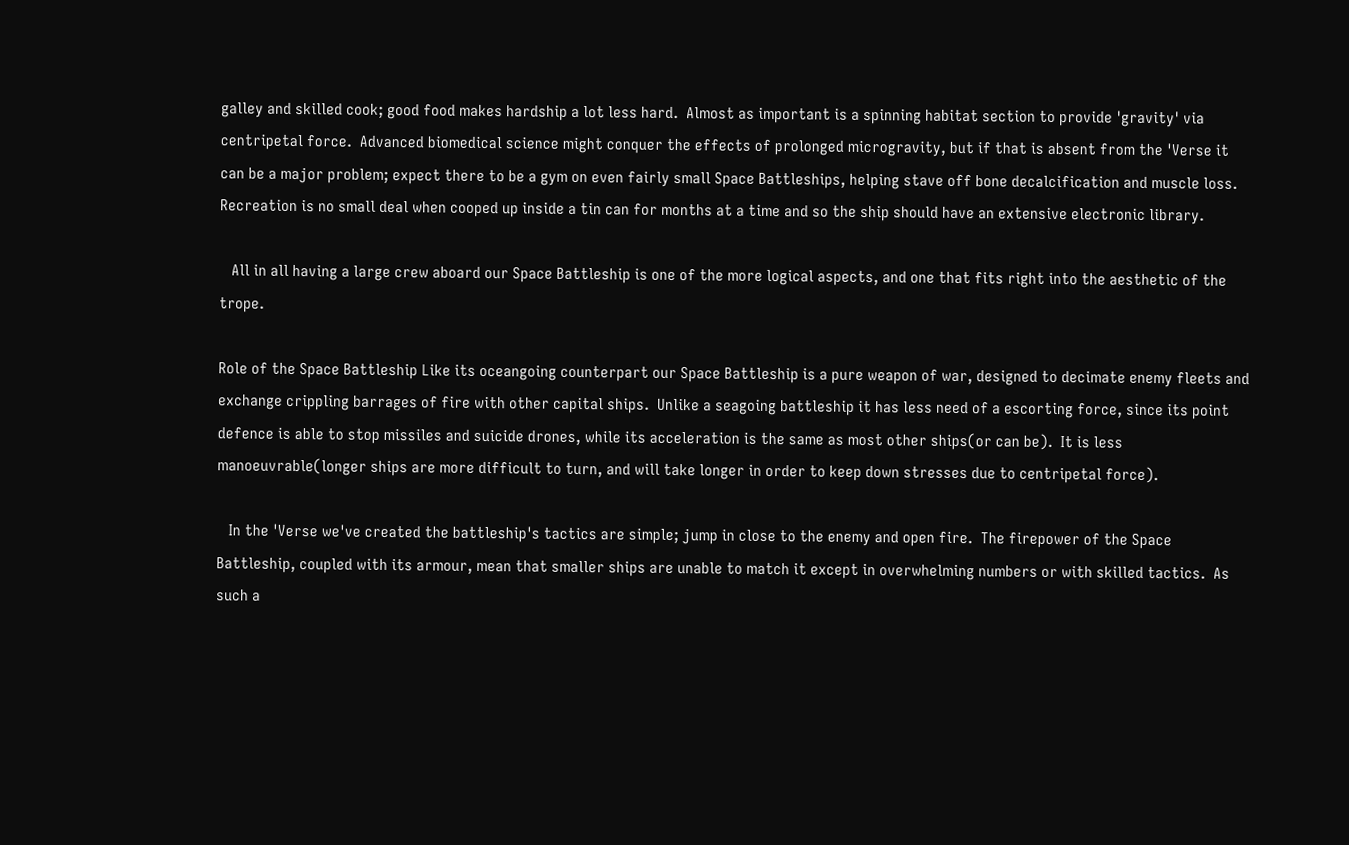galley and skilled cook; good food makes hardship a lot less hard.  Almost as important is a spinning habitat section to provide 'gravity' via centripetal force.  Advanced biomedical science might conquer the effects of prolonged microgravity, but if that is absent from the 'Verse it can be a major problem; expect there to be a gym on even fairly small Space Battleships, helping stave off bone decalcification and muscle loss.  Recreation is no small deal when cooped up inside a tin can for months at a time and so the ship should have an extensive electronic library.

   All in all having a large crew aboard our Space Battleship is one of the more logical aspects, and one that fits right into the aesthetic of the trope.

Role of the Space Battleship Like its oceangoing counterpart our Space Battleship is a pure weapon of war, designed to decimate enemy fleets and exchange crippling barrages of fire with other capital ships.  Unlike a seagoing battleship it has less need of a escorting force, since its point defence is able to stop missiles and suicide drones, while its acceleration is the same as most other ships(or can be).  It is less manoeuvrable(longer ships are more difficult to turn, and will take longer in order to keep down stresses due to centripetal force).

   In the 'Verse we've created the battleship's tactics are simple; jump in close to the enemy and open fire.  The firepower of the Space Battleship, coupled with its armour, mean that smaller ships are unable to match it except in overwhelming numbers or with skilled tactics.  As such a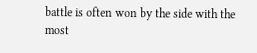battle is often won by the side with the most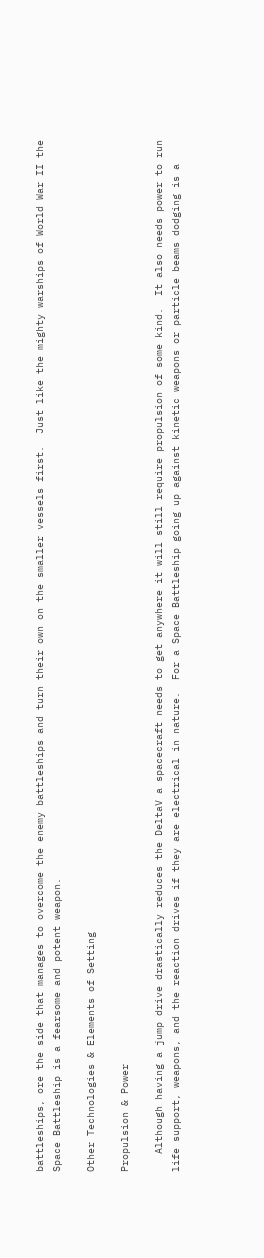battleships, ore the side that manages to overcome the enemy battleships and turn their own on the smaller vessels first.  Just like the mighty warships of World War II the Space Battleship is a fearsome and potent weapon.

Other Technologies & Elements of Setting

Propulsion & Power

   Although having a jump drive drastically reduces the DeltaV a spacecraft needs to get anywhere it will still require propulsion of some kind.  It also needs power to run life support, weapons, and the reaction drives if they are electrical in nature.  For a Space Battleship going up against kinetic weapons or particle beams dodging is a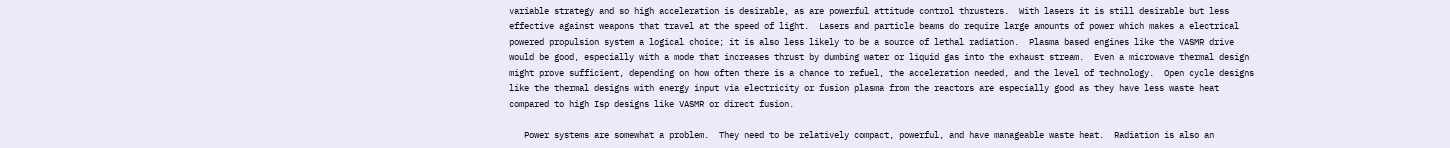variable strategy and so high acceleration is desirable, as are powerful attitude control thrusters.  With lasers it is still desirable but less effective against weapons that travel at the speed of light.  Lasers and particle beams do require large amounts of power which makes a electrical powered propulsion system a logical choice; it is also less likely to be a source of lethal radiation.  Plasma based engines like the VASMR drive would be good, especially with a mode that increases thrust by dumbing water or liquid gas into the exhaust stream.  Even a microwave thermal design might prove sufficient, depending on how often there is a chance to refuel, the acceleration needed, and the level of technology.  Open cycle designs like the thermal designs with energy input via electricity or fusion plasma from the reactors are especially good as they have less waste heat compared to high Isp designs like VASMR or direct fusion.

   Power systems are somewhat a problem.  They need to be relatively compact, powerful, and have manageable waste heat.  Radiation is also an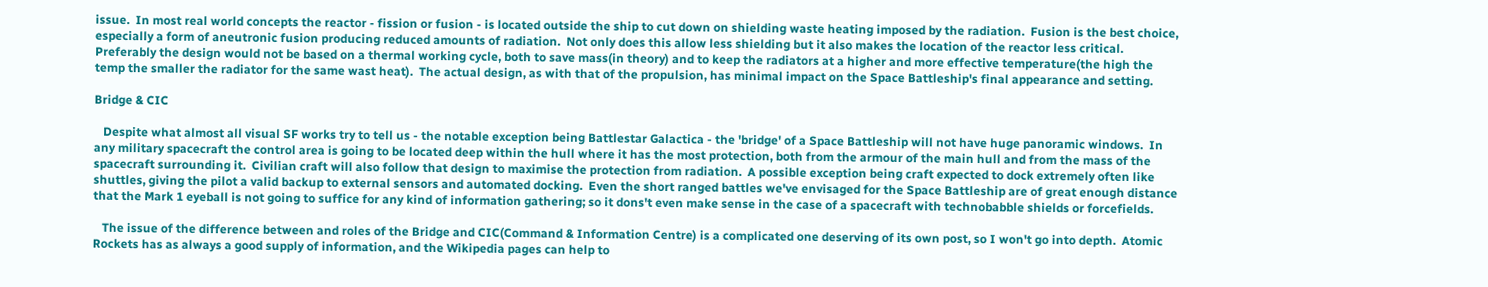issue.  In most real world concepts the reactor - fission or fusion - is located outside the ship to cut down on shielding waste heating imposed by the radiation.  Fusion is the best choice, especially a form of aneutronic fusion producing reduced amounts of radiation.  Not only does this allow less shielding but it also makes the location of the reactor less critical.  Preferably the design would not be based on a thermal working cycle, both to save mass(in theory) and to keep the radiators at a higher and more effective temperature(the high the temp the smaller the radiator for the same wast heat).  The actual design, as with that of the propulsion, has minimal impact on the Space Battleship's final appearance and setting.

Bridge & CIC

   Despite what almost all visual SF works try to tell us - the notable exception being Battlestar Galactica - the 'bridge' of a Space Battleship will not have huge panoramic windows.  In any military spacecraft the control area is going to be located deep within the hull where it has the most protection, both from the armour of the main hull and from the mass of the spacecraft surrounding it.  Civilian craft will also follow that design to maximise the protection from radiation.  A possible exception being craft expected to dock extremely often like shuttles, giving the pilot a valid backup to external sensors and automated docking.  Even the short ranged battles we've envisaged for the Space Battleship are of great enough distance that the Mark 1 eyeball is not going to suffice for any kind of information gathering; so it dons't even make sense in the case of a spacecraft with technobabble shields or forcefields.

   The issue of the difference between and roles of the Bridge and CIC(Command & Information Centre) is a complicated one deserving of its own post, so I won't go into depth.  Atomic Rockets has as always a good supply of information, and the Wikipedia pages can help to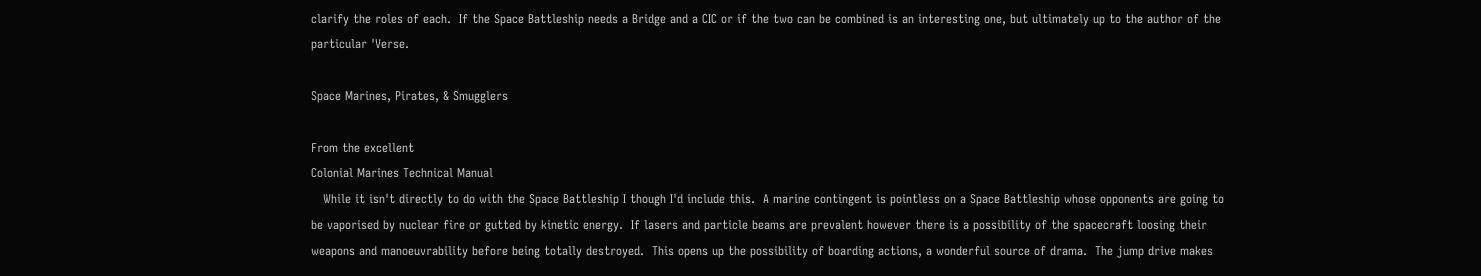clarify the roles of each.  If the Space Battleship needs a Bridge and a CIC or if the two can be combined is an interesting one, but ultimately up to the author of the particular 'Verse.

Space Marines, Pirates, & Smugglers

From the excellent
Colonial Marines Technical Manual
   While it isn't directly to do with the Space Battleship I though I'd include this.  A marine contingent is pointless on a Space Battleship whose opponents are going to be vaporised by nuclear fire or gutted by kinetic energy.  If lasers and particle beams are prevalent however there is a possibility of the spacecraft loosing their weapons and manoeuvrability before being totally destroyed.  This opens up the possibility of boarding actions, a wonderful source of drama.  The jump drive makes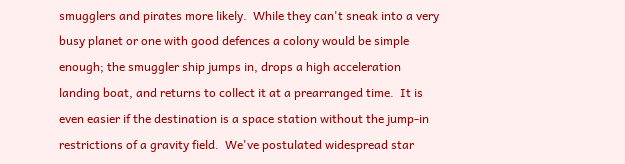smugglers and pirates more likely.  While they can't sneak into a very busy planet or one with good defences a colony would be simple enough; the smuggler ship jumps in, drops a high acceleration landing boat, and returns to collect it at a prearranged time.  It is even easier if the destination is a space station without the jump-in restrictions of a gravity field.  We've postulated widespread star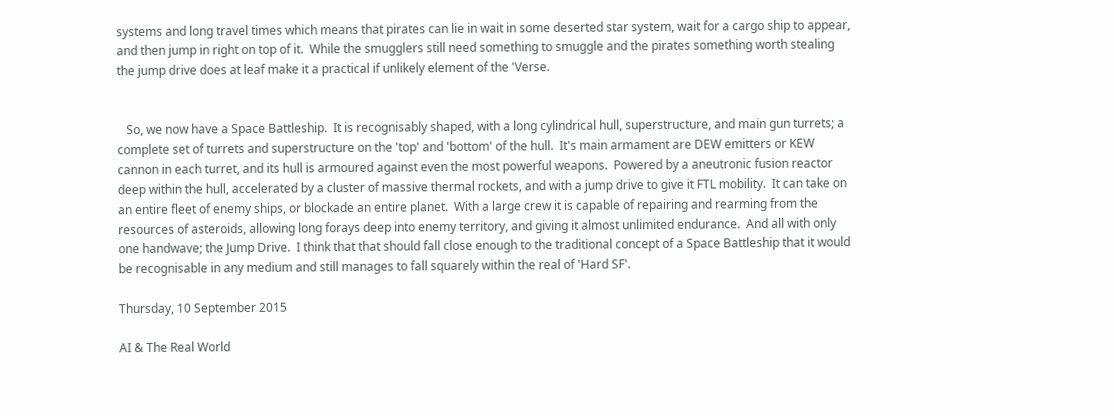systems and long travel times which means that pirates can lie in wait in some deserted star system, wait for a cargo ship to appear, and then jump in right on top of it.  While the smugglers still need something to smuggle and the pirates something worth stealing the jump drive does at leaf make it a practical if unlikely element of the 'Verse.


   So, we now have a Space Battleship.  It is recognisably shaped, with a long cylindrical hull, superstructure, and main gun turrets; a complete set of turrets and superstructure on the 'top' and 'bottom' of the hull.  It's main armament are DEW emitters or KEW cannon in each turret, and its hull is armoured against even the most powerful weapons.  Powered by a aneutronic fusion reactor deep within the hull, accelerated by a cluster of massive thermal rockets, and with a jump drive to give it FTL mobility.  It can take on an entire fleet of enemy ships, or blockade an entire planet.  With a large crew it is capable of repairing and rearming from the resources of asteroids, allowing long forays deep into enemy territory, and giving it almost unlimited endurance.  And all with only one handwave; the Jump Drive.  I think that that should fall close enough to the traditional concept of a Space Battleship that it would be recognisable in any medium and still manages to fall squarely within the real of 'Hard SF'.

Thursday, 10 September 2015

AI & The Real World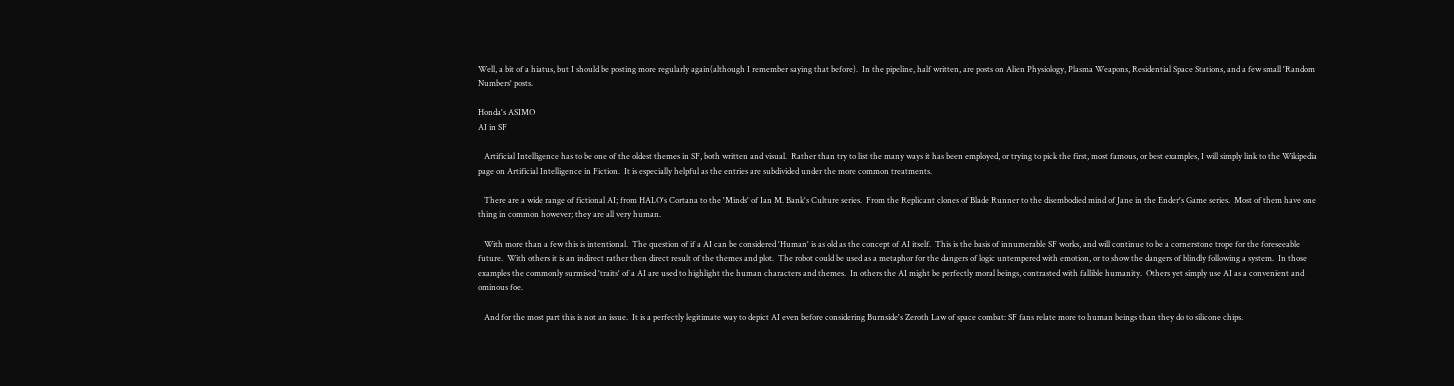Well, a bit of a hiatus, but I should be posting more regularly again(although I remember saying that before).  In the pipeline, half written, are posts on Alien Physiology, Plasma Weapons, Residential Space Stations, and a few small 'Random Numbers' posts.

Honda's ASIMO
AI in SF

   Artificial Intelligence has to be one of the oldest themes in SF, both written and visual.  Rather than try to list the many ways it has been employed, or trying to pick the first, most famous, or best examples, I will simply link to the Wikipedia page on Artificial Intelligence in Fiction.  It is especially helpful as the entries are subdivided under the more common treatments.

   There are a wide range of fictional AI; from HALO's Cortana to the 'Minds' of Ian M. Bank's Culture series.  From the Replicant clones of Blade Runner to the disembodied mind of Jane in the Ender's Game series.  Most of them have one thing in common however; they are all very human.

   With more than a few this is intentional.  The question of if a AI can be considered 'Human' is as old as the concept of AI itself.  This is the basis of innumerable SF works, and will continue to be a cornerstone trope for the foreseeable future.  With others it is an indirect rather then direct result of the themes and plot.  The robot could be used as a metaphor for the dangers of logic untempered with emotion, or to show the dangers of blindly following a system.  In those examples the commonly surmised 'traits' of a AI are used to highlight the human characters and themes.  In others the AI might be perfectly moral beings, contrasted with fallible humanity.  Others yet simply use AI as a convenient and ominous foe.

   And for the most part this is not an issue.  It is a perfectly legitimate way to depict AI even before considering Burnside's Zeroth Law of space combat: SF fans relate more to human beings than they do to silicone chips.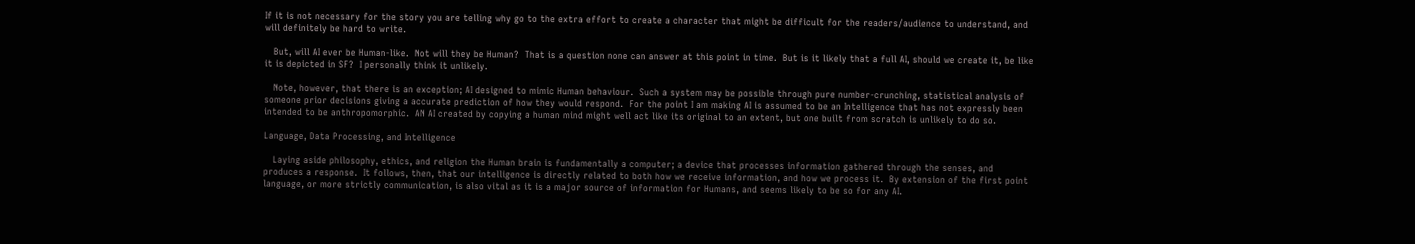If it is not necessary for the story you are telling why go to the extra effort to create a character that might be difficult for the readers/audience to understand, and will definitely be hard to write.

   But, will AI ever be Human-like.  Not will they be Human?  That is a question none can answer at this point in time.  But is it likely that a full AI, should we create it, be like it is depicted in SF?  I personally think it unlikely.

   Note, however, that there is an exception; AI designed to mimic Human behaviour.  Such a system may be possible through pure number-crunching, statistical analysis of someone prior decisions giving a accurate prediction of how they would respond.  For the point I am making AI is assumed to be an Intelligence that has not expressly been intended to be anthropomorphic.  AN AI created by copying a human mind might well act like its original to an extent, but one built from scratch is unlikely to do so.

Language, Data Processing, and Intelligence

   Laying aside philosophy, ethics, and religion the Human brain is fundamentally a computer; a device that processes information gathered through the senses, and produces a response.  It follows, then, that our intelligence is directly related to both how we receive information, and how we process it.  By extension of the first point language, or more strictly communication, is also vital as it is a major source of information for Humans, and seems likely to be so for any AI.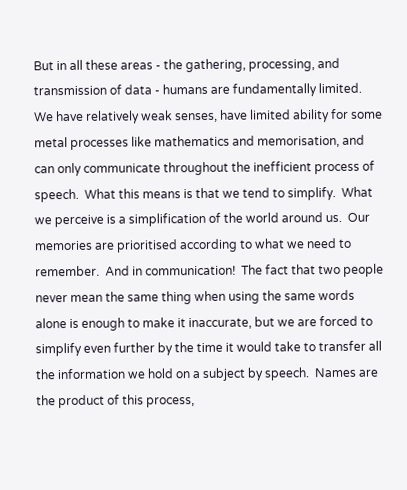But in all these areas - the gathering, processing, and transmission of data - humans are fundamentally limited.  We have relatively weak senses, have limited ability for some metal processes like mathematics and memorisation, and can only communicate throughout the inefficient process of speech.  What this means is that we tend to simplify.  What we perceive is a simplification of the world around us.  Our memories are prioritised according to what we need to remember.  And in communication!  The fact that two people never mean the same thing when using the same words alone is enough to make it inaccurate, but we are forced to simplify even further by the time it would take to transfer all the information we hold on a subject by speech.  Names are the product of this process,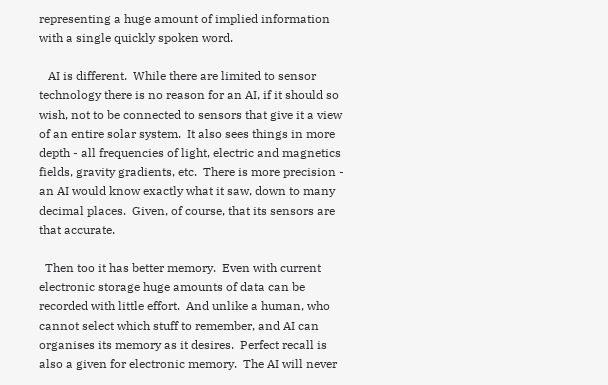representing a huge amount of implied information with a single quickly spoken word.

   AI is different.  While there are limited to sensor technology there is no reason for an AI, if it should so wish, not to be connected to sensors that give it a view of an entire solar system.  It also sees things in more depth - all frequencies of light, electric and magnetics fields, gravity gradients, etc.  There is more precision - an AI would know exactly what it saw, down to many decimal places.  Given, of course, that its sensors are that accurate.

  Then too it has better memory.  Even with current electronic storage huge amounts of data can be recorded with little effort.  And unlike a human, who cannot select which stuff to remember, and AI can organises its memory as it desires.  Perfect recall is also a given for electronic memory.  The AI will never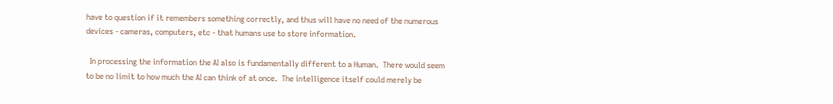have to question if it remembers something correctly, and thus will have no need of the numerous devices - cameras, computers, etc - that humans use to store information.

  In processing the information the AI also is fundamentally different to a Human.  There would seem to be no limit to how much the AI can think of at once.  The intelligence itself could merely be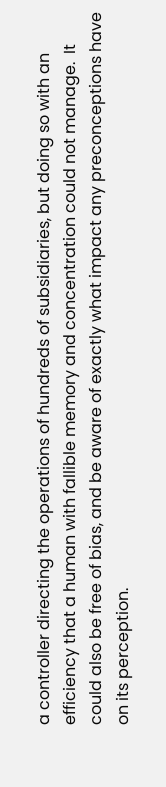a controller directing the operations of hundreds of subsidiaries, but doing so with an efficiency that a human with fallible memory and concentration could not manage.  It could also be free of bias, and be aware of exactly what impact any preconceptions have on its perception.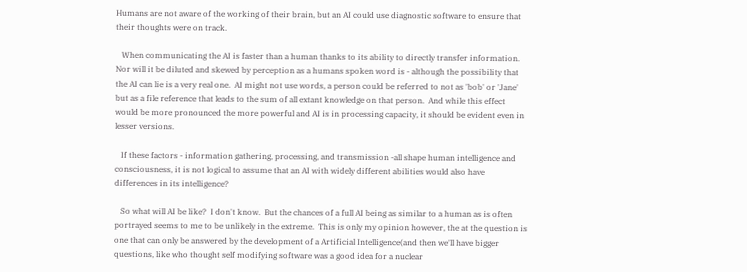Humans are not aware of the working of their brain, but an AI could use diagnostic software to ensure that their thoughts were on track.

   When communicating the AI is faster than a human thanks to its ability to directly transfer information.  Nor will it be diluted and skewed by perception as a humans spoken word is - although the possibility that the AI can lie is a very real one.  AI might not use words, a person could be referred to not as 'bob' or 'Jane' but as a file reference that leads to the sum of all extant knowledge on that person.  And while this effect would be more pronounced the more powerful and AI is in processing capacity, it should be evident even in lesser versions.

   If these factors - information gathering, processing, and transmission -all shape human intelligence and consciousness, it is not logical to assume that an AI with widely different abilities would also have differences in its intelligence?

   So what will AI be like?  I don't know.  But the chances of a full AI being as similar to a human as is often portrayed seems to me to be unlikely in the extreme.  This is only my opinion however, the at the question is one that can only be answered by the development of a Artificial Intelligence(and then we'll have bigger questions, like who thought self modifying software was a good idea for a nuclear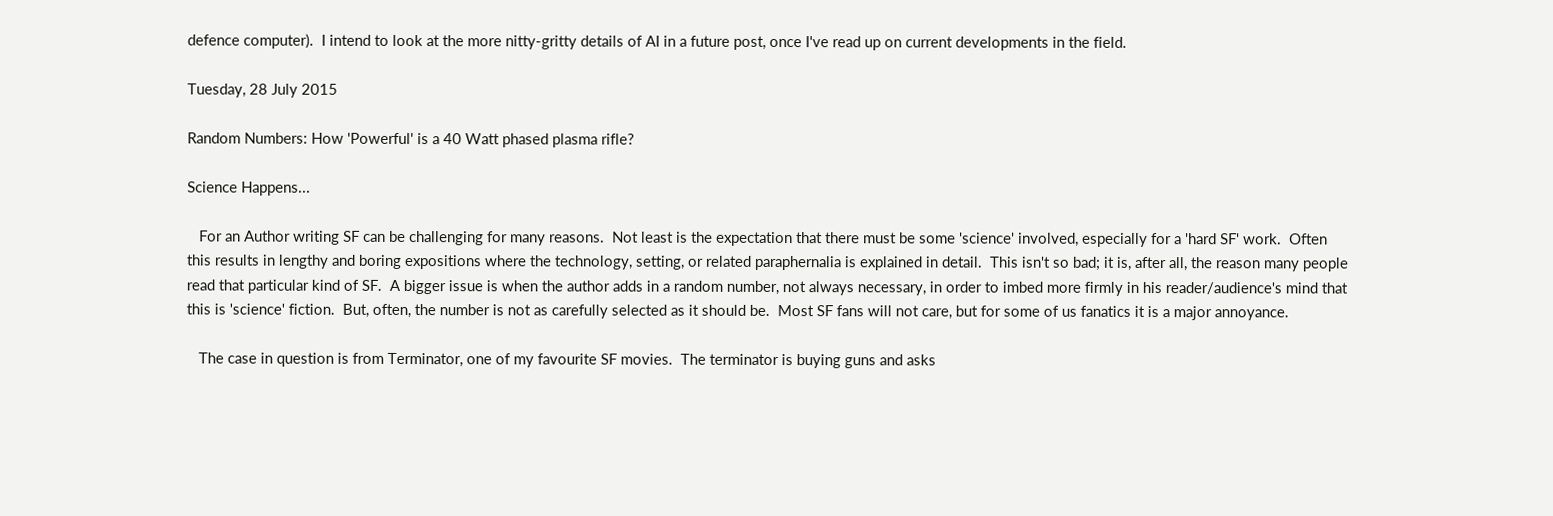defence computer).  I intend to look at the more nitty-gritty details of AI in a future post, once I've read up on current developments in the field.

Tuesday, 28 July 2015

Random Numbers: How 'Powerful' is a 40 Watt phased plasma rifle?

Science Happens...

   For an Author writing SF can be challenging for many reasons.  Not least is the expectation that there must be some 'science' involved, especially for a 'hard SF' work.  Often this results in lengthy and boring expositions where the technology, setting, or related paraphernalia is explained in detail.  This isn't so bad; it is, after all, the reason many people read that particular kind of SF.  A bigger issue is when the author adds in a random number, not always necessary, in order to imbed more firmly in his reader/audience's mind that this is 'science' fiction.  But, often, the number is not as carefully selected as it should be.  Most SF fans will not care, but for some of us fanatics it is a major annoyance.

   The case in question is from Terminator, one of my favourite SF movies.  The terminator is buying guns and asks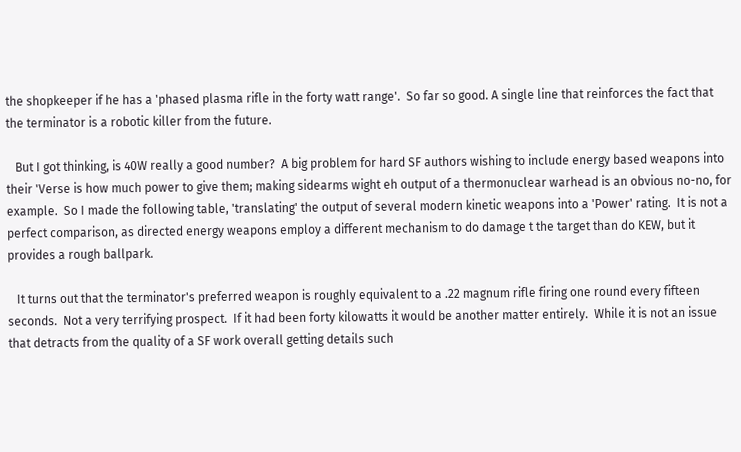the shopkeeper if he has a 'phased plasma rifle in the forty watt range'.  So far so good. A single line that reinforces the fact that the terminator is a robotic killer from the future.

   But I got thinking, is 40W really a good number?  A big problem for hard SF authors wishing to include energy based weapons into their 'Verse is how much power to give them; making sidearms wight eh output of a thermonuclear warhead is an obvious no-no, for example.  So I made the following table, 'translating' the output of several modern kinetic weapons into a 'Power' rating.  It is not a perfect comparison, as directed energy weapons employ a different mechanism to do damage t the target than do KEW, but it provides a rough ballpark.

   It turns out that the terminator's preferred weapon is roughly equivalent to a .22 magnum rifle firing one round every fifteen seconds.  Not a very terrifying prospect.  If it had been forty kilowatts it would be another matter entirely.  While it is not an issue that detracts from the quality of a SF work overall getting details such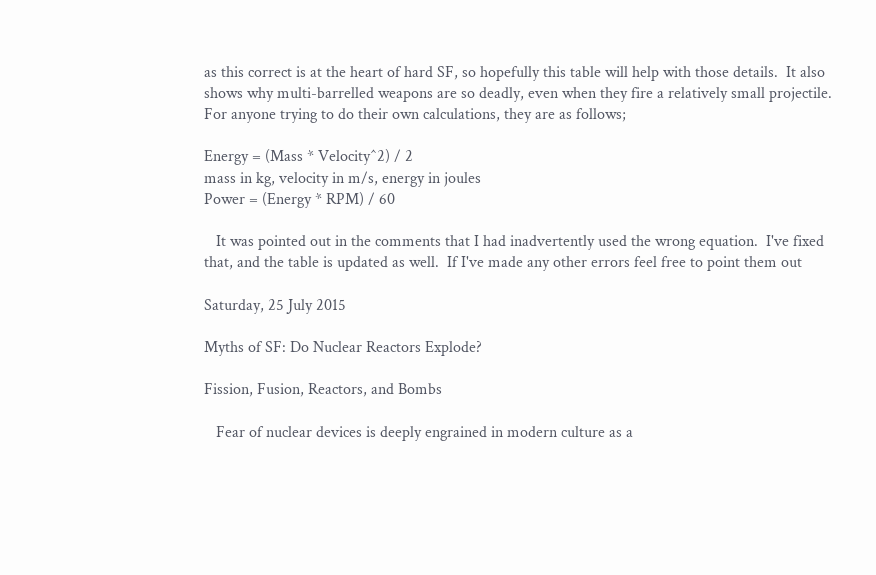as this correct is at the heart of hard SF, so hopefully this table will help with those details.  It also shows why multi-barrelled weapons are so deadly, even when they fire a relatively small projectile.  For anyone trying to do their own calculations, they are as follows;

Energy = (Mass * Velocity^2) / 2
mass in kg, velocity in m/s, energy in joules
Power = (Energy * RPM) / 60

   It was pointed out in the comments that I had inadvertently used the wrong equation.  I've fixed that, and the table is updated as well.  If I've made any other errors feel free to point them out

Saturday, 25 July 2015

Myths of SF: Do Nuclear Reactors Explode?

Fission, Fusion, Reactors, and Bombs

   Fear of nuclear devices is deeply engrained in modern culture as a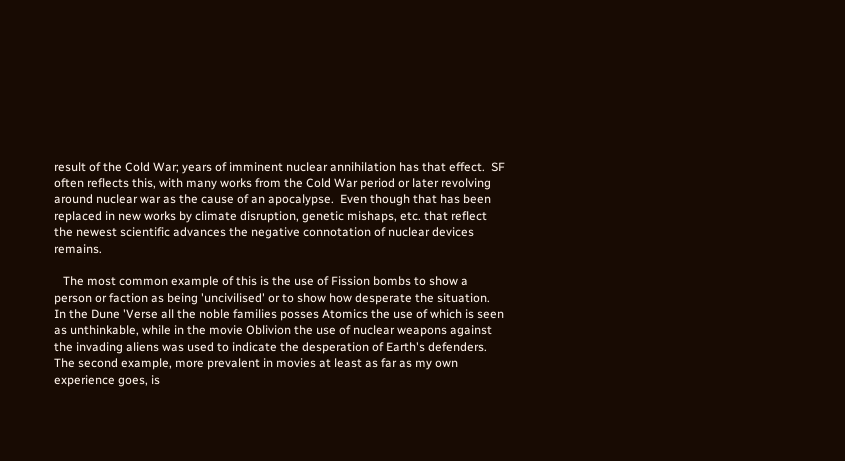result of the Cold War; years of imminent nuclear annihilation has that effect.  SF often reflects this, with many works from the Cold War period or later revolving around nuclear war as the cause of an apocalypse.  Even though that has been replaced in new works by climate disruption, genetic mishaps, etc. that reflect the newest scientific advances the negative connotation of nuclear devices remains.

   The most common example of this is the use of Fission bombs to show a person or faction as being 'uncivilised' or to show how desperate the situation.  In the Dune 'Verse all the noble families posses Atomics the use of which is seen as unthinkable, while in the movie Oblivion the use of nuclear weapons against the invading aliens was used to indicate the desperation of Earth's defenders.  The second example, more prevalent in movies at least as far as my own experience goes, is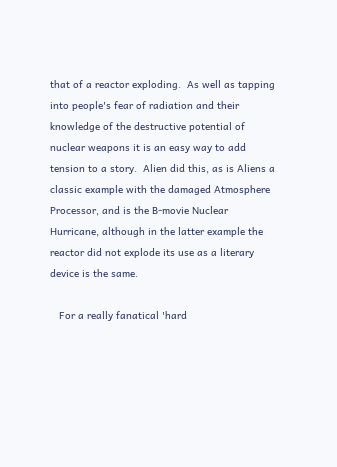that of a reactor exploding.  As well as tapping into people's fear of radiation and their knowledge of the destructive potential of nuclear weapons it is an easy way to add tension to a story.  Alien did this, as is Aliens a classic example with the damaged Atmosphere Processor, and is the B-movie Nuclear Hurricane, although in the latter example the reactor did not explode its use as a literary device is the same.

   For a really fanatical 'hard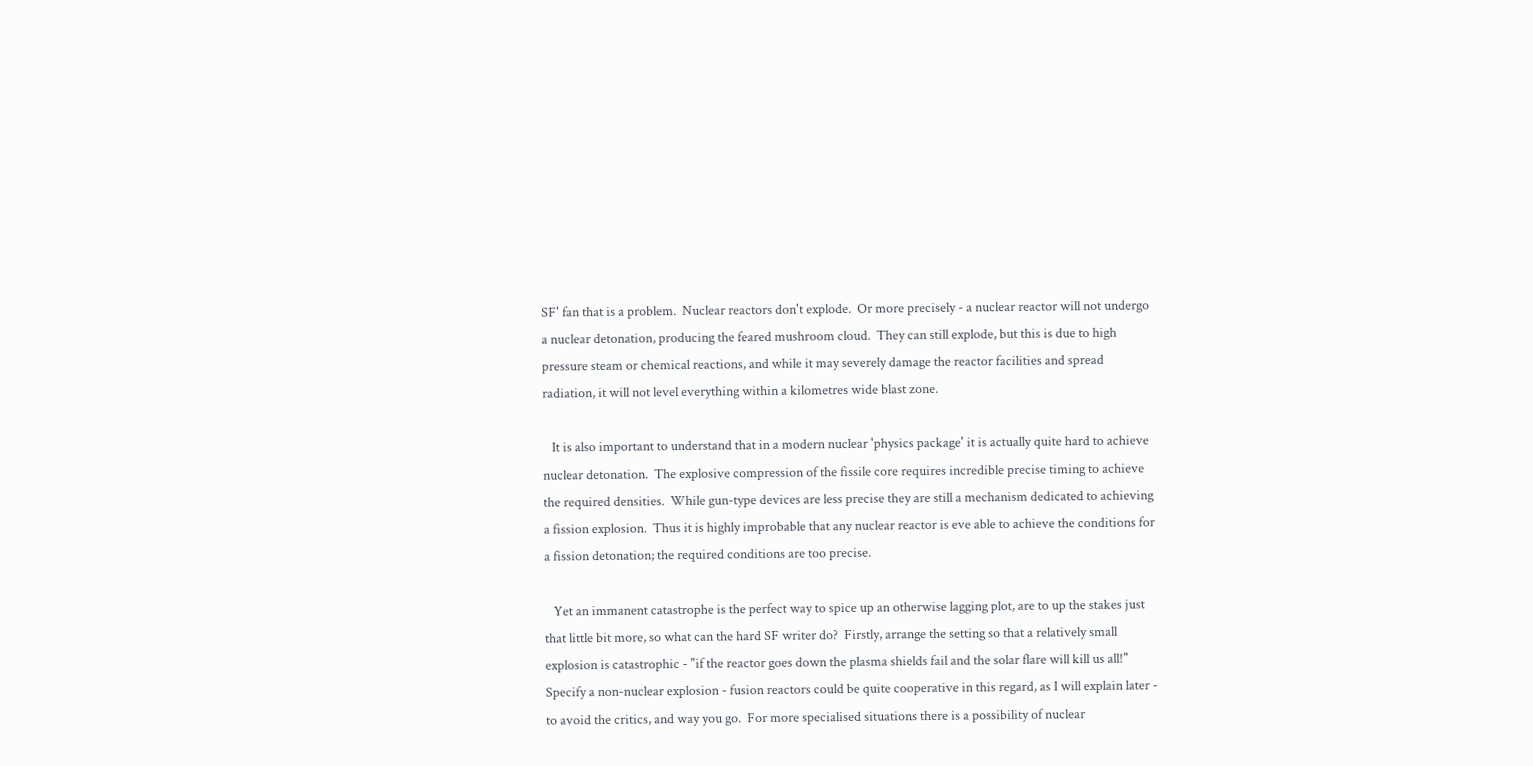SF' fan that is a problem.  Nuclear reactors don't explode.  Or more precisely - a nuclear reactor will not undergo a nuclear detonation, producing the feared mushroom cloud.  They can still explode, but this is due to high pressure steam or chemical reactions, and while it may severely damage the reactor facilities and spread radiation, it will not level everything within a kilometres wide blast zone.

   It is also important to understand that in a modern nuclear 'physics package' it is actually quite hard to achieve nuclear detonation.  The explosive compression of the fissile core requires incredible precise timing to achieve the required densities.  While gun-type devices are less precise they are still a mechanism dedicated to achieving a fission explosion.  Thus it is highly improbable that any nuclear reactor is eve able to achieve the conditions for a fission detonation; the required conditions are too precise.

   Yet an immanent catastrophe is the perfect way to spice up an otherwise lagging plot, are to up the stakes just that little bit more, so what can the hard SF writer do?  Firstly, arrange the setting so that a relatively small explosion is catastrophic - "if the reactor goes down the plasma shields fail and the solar flare will kill us all!"  Specify a non-nuclear explosion - fusion reactors could be quite cooperative in this regard, as I will explain later - to avoid the critics, and way you go.  For more specialised situations there is a possibility of nuclear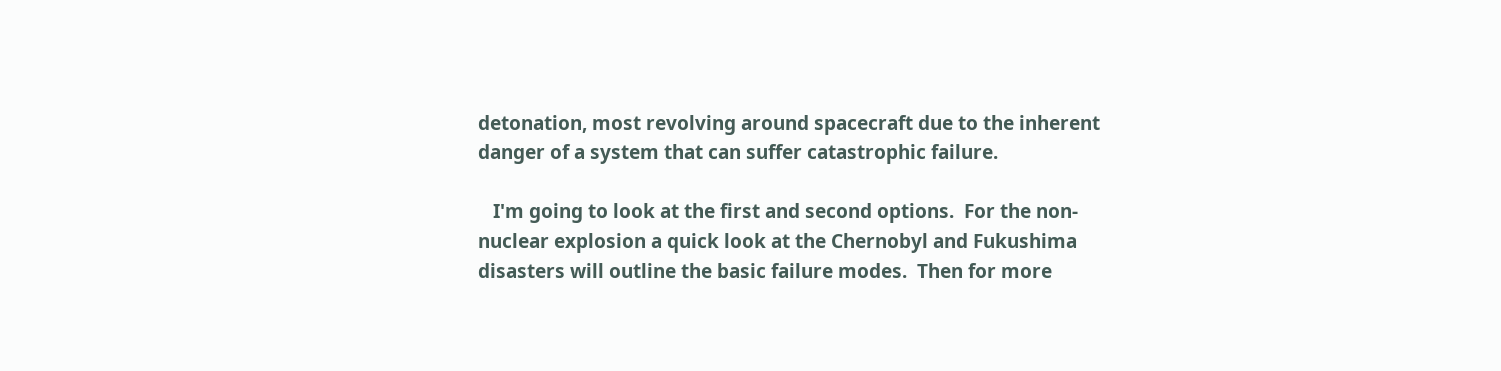detonation, most revolving around spacecraft due to the inherent danger of a system that can suffer catastrophic failure.

   I'm going to look at the first and second options.  For the non-nuclear explosion a quick look at the Chernobyl and Fukushima disasters will outline the basic failure modes.  Then for more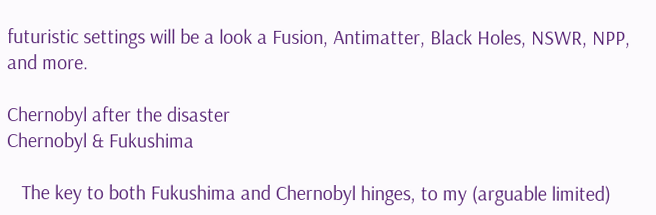futuristic settings will be a look a Fusion, Antimatter, Black Holes, NSWR, NPP, and more.

Chernobyl after the disaster
Chernobyl & Fukushima

   The key to both Fukushima and Chernobyl hinges, to my (arguable limited)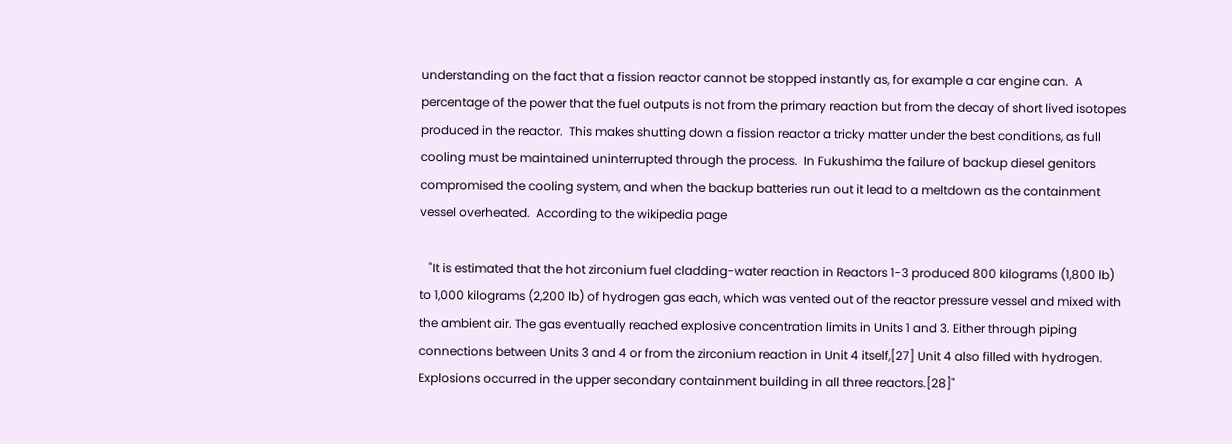understanding on the fact that a fission reactor cannot be stopped instantly as, for example a car engine can.  A percentage of the power that the fuel outputs is not from the primary reaction but from the decay of short lived isotopes produced in the reactor.  This makes shutting down a fission reactor a tricky matter under the best conditions, as full cooling must be maintained uninterrupted through the process.  In Fukushima the failure of backup diesel genitors compromised the cooling system, and when the backup batteries run out it lead to a meltdown as the containment vessel overheated.  According to the wikipedia page

   "It is estimated that the hot zirconium fuel cladding-water reaction in Reactors 1-3 produced 800 kilograms (1,800 lb) to 1,000 kilograms (2,200 lb) of hydrogen gas each, which was vented out of the reactor pressure vessel and mixed with the ambient air. The gas eventually reached explosive concentration limits in Units 1 and 3. Either through piping connections between Units 3 and 4 or from the zirconium reaction in Unit 4 itself,[27] Unit 4 also filled with hydrogen. Explosions occurred in the upper secondary containment building in all three reactors.[28]"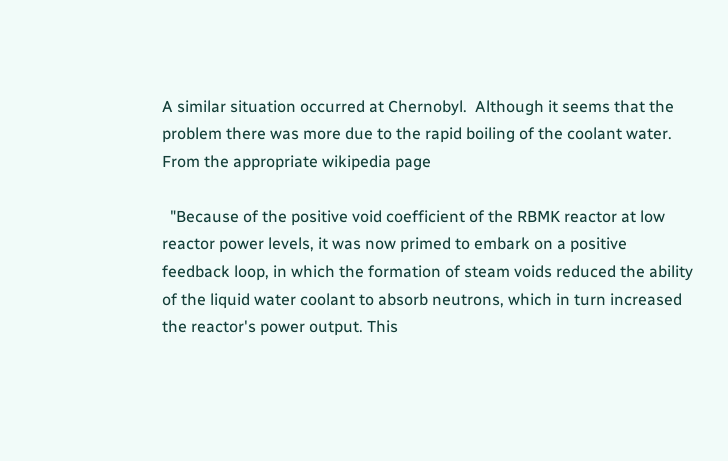A similar situation occurred at Chernobyl.  Although it seems that the problem there was more due to the rapid boiling of the coolant water.  From the appropriate wikipedia page

  "Because of the positive void coefficient of the RBMK reactor at low reactor power levels, it was now primed to embark on a positive feedback loop, in which the formation of steam voids reduced the ability of the liquid water coolant to absorb neutrons, which in turn increased the reactor's power output. This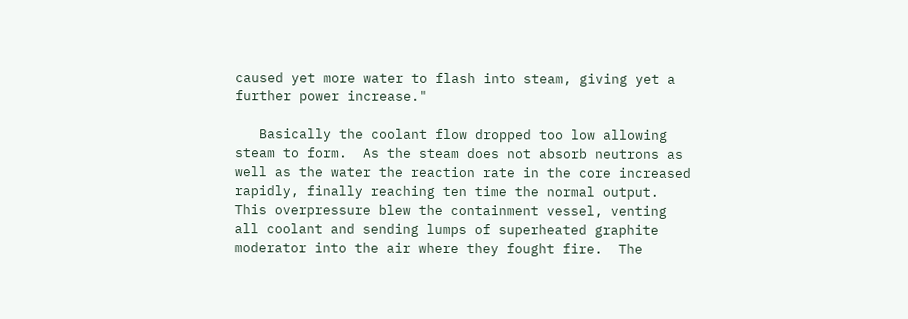caused yet more water to flash into steam, giving yet a further power increase."

   Basically the coolant flow dropped too low allowing steam to form.  As the steam does not absorb neutrons as well as the water the reaction rate in the core increased rapidly, finally reaching ten time the normal output.  This overpressure blew the containment vessel, venting all coolant and sending lumps of superheated graphite moderator into the air where they fought fire.  The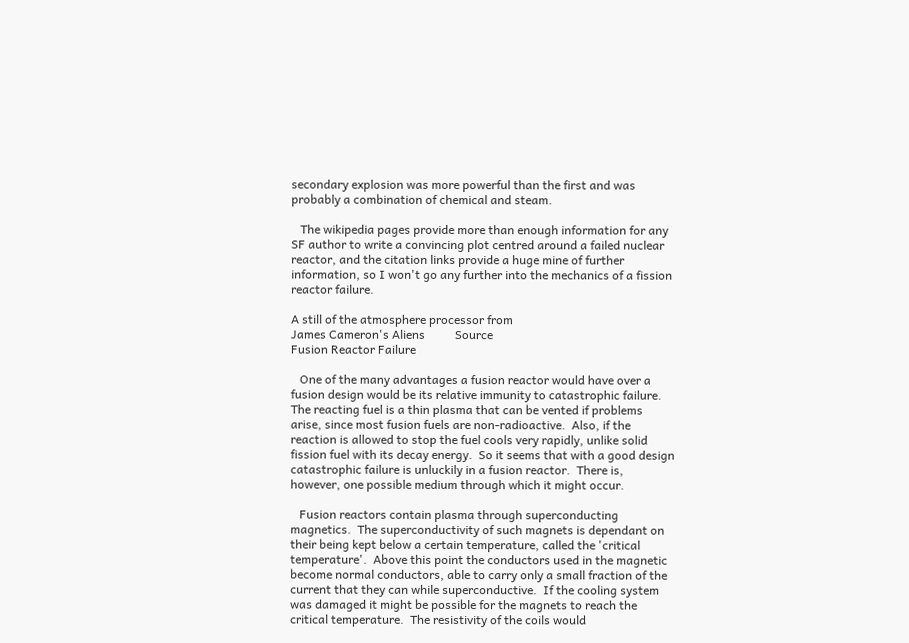secondary explosion was more powerful than the first and was probably a combination of chemical and steam.

   The wikipedia pages provide more than enough information for any SF author to write a convincing plot centred around a failed nuclear reactor, and the citation links provide a huge mine of further information, so I won't go any further into the mechanics of a fission reactor failure.

A still of the atmosphere processor from
James Cameron's Aliens          Source
Fusion Reactor Failure

   One of the many advantages a fusion reactor would have over a fusion design would be its relative immunity to catastrophic failure.  The reacting fuel is a thin plasma that can be vented if problems arise, since most fusion fuels are non-radioactive.  Also, if the reaction is allowed to stop the fuel cools very rapidly, unlike solid fission fuel with its decay energy.  So it seems that with a good design catastrophic failure is unluckily in a fusion reactor.  There is, however, one possible medium through which it might occur.

   Fusion reactors contain plasma through superconducting magnetics.  The superconductivity of such magnets is dependant on their being kept below a certain temperature, called the 'critical temperature'.  Above this point the conductors used in the magnetic become normal conductors, able to carry only a small fraction of the current that they can while superconductive.  If the cooling system was damaged it might be possible for the magnets to reach the critical temperature.  The resistivity of the coils would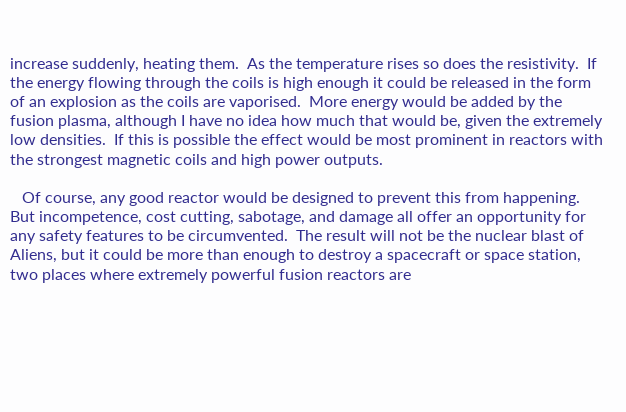increase suddenly, heating them.  As the temperature rises so does the resistivity.  If the energy flowing through the coils is high enough it could be released in the form of an explosion as the coils are vaporised.  More energy would be added by the fusion plasma, although I have no idea how much that would be, given the extremely low densities.  If this is possible the effect would be most prominent in reactors with the strongest magnetic coils and high power outputs.

   Of course, any good reactor would be designed to prevent this from happening.  But incompetence, cost cutting, sabotage, and damage all offer an opportunity for any safety features to be circumvented.  The result will not be the nuclear blast of Aliens, but it could be more than enough to destroy a spacecraft or space station, two places where extremely powerful fusion reactors are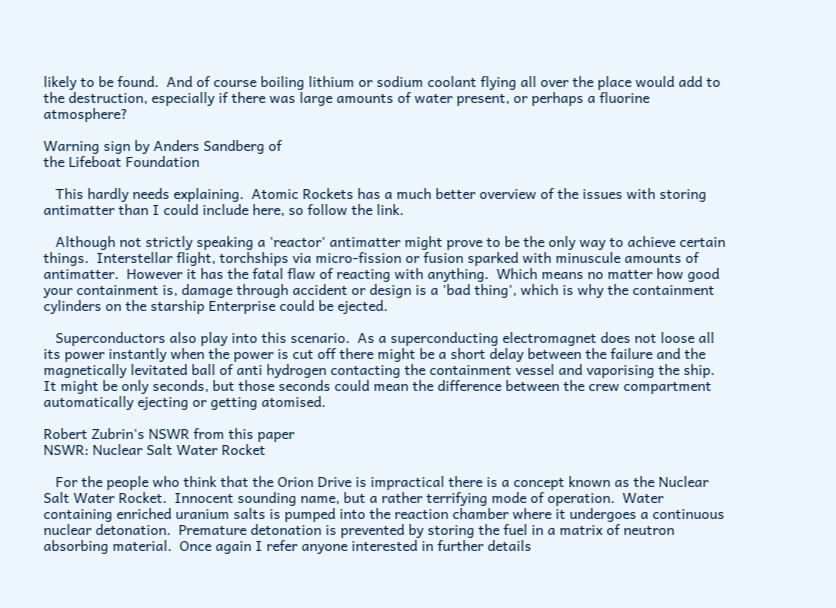likely to be found.  And of course boiling lithium or sodium coolant flying all over the place would add to the destruction, especially if there was large amounts of water present, or perhaps a fluorine atmosphere?

Warning sign by Anders Sandberg of
the Lifeboat Foundation

   This hardly needs explaining.  Atomic Rockets has a much better overview of the issues with storing antimatter than I could include here, so follow the link.

   Although not strictly speaking a 'reactor' antimatter might prove to be the only way to achieve certain things.  Interstellar flight, torchships via micro-fission or fusion sparked with minuscule amounts of antimatter.  However it has the fatal flaw of reacting with anything.  Which means no matter how good your containment is, damage through accident or design is a 'bad thing', which is why the containment cylinders on the starship Enterprise could be ejected.

   Superconductors also play into this scenario.  As a superconducting electromagnet does not loose all its power instantly when the power is cut off there might be a short delay between the failure and the magnetically levitated ball of anti hydrogen contacting the containment vessel and vaporising the ship.  It might be only seconds, but those seconds could mean the difference between the crew compartment automatically ejecting or getting atomised.

Robert Zubrin's NSWR from this paper
NSWR: Nuclear Salt Water Rocket

   For the people who think that the Orion Drive is impractical there is a concept known as the Nuclear Salt Water Rocket.  Innocent sounding name, but a rather terrifying mode of operation.  Water containing enriched uranium salts is pumped into the reaction chamber where it undergoes a continuous nuclear detonation.  Premature detonation is prevented by storing the fuel in a matrix of neutron absorbing material.  Once again I refer anyone interested in further details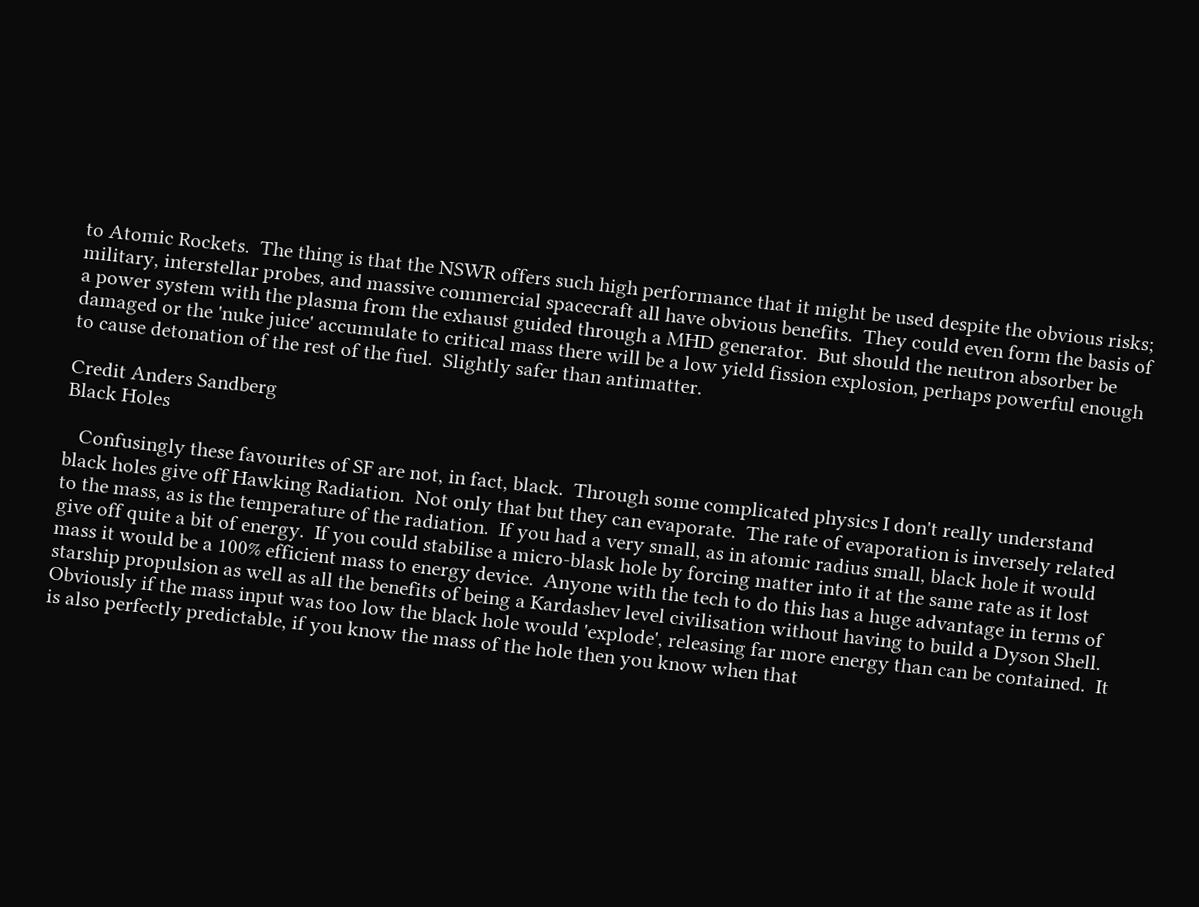to Atomic Rockets.  The thing is that the NSWR offers such high performance that it might be used despite the obvious risks; military, interstellar probes, and massive commercial spacecraft all have obvious benefits.  They could even form the basis of a power system with the plasma from the exhaust guided through a MHD generator.  But should the neutron absorber be damaged or the 'nuke juice' accumulate to critical mass there will be a low yield fission explosion, perhaps powerful enough to cause detonation of the rest of the fuel.  Slightly safer than antimatter.

Credit Anders Sandberg
Black Holes

   Confusingly these favourites of SF are not, in fact, black.  Through some complicated physics I don't really understand black holes give off Hawking Radiation.  Not only that but they can evaporate.  The rate of evaporation is inversely related to the mass, as is the temperature of the radiation.  If you had a very small, as in atomic radius small, black hole it would give off quite a bit of energy.  If you could stabilise a micro-blask hole by forcing matter into it at the same rate as it lost mass it would be a 100% efficient mass to energy device.  Anyone with the tech to do this has a huge advantage in terms of starship propulsion as well as all the benefits of being a Kardashev level civilisation without having to build a Dyson Shell.  Obviously if the mass input was too low the black hole would 'explode', releasing far more energy than can be contained.  It is also perfectly predictable, if you know the mass of the hole then you know when that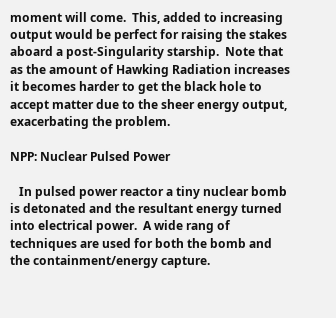moment will come.  This, added to increasing output would be perfect for raising the stakes aboard a post-Singularity starship.  Note that as the amount of Hawking Radiation increases it becomes harder to get the black hole to accept matter due to the sheer energy output, exacerbating the problem.

NPP: Nuclear Pulsed Power

   In pulsed power reactor a tiny nuclear bomb is detonated and the resultant energy turned into electrical power.  A wide rang of techniques are used for both the bomb and the containment/energy capture.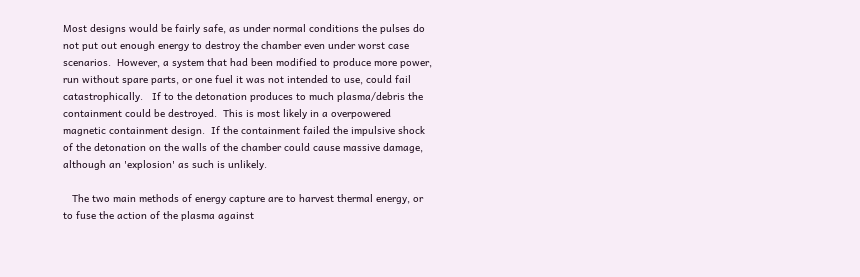Most designs would be fairly safe, as under normal conditions the pulses do not put out enough energy to destroy the chamber even under worst case scenarios.  However, a system that had been modified to produce more power, run without spare parts, or one fuel it was not intended to use, could fail catastrophically.   If to the detonation produces to much plasma/debris the containment could be destroyed.  This is most likely in a overpowered magnetic containment design.  If the containment failed the impulsive shock of the detonation on the walls of the chamber could cause massive damage, although an 'explosion' as such is unlikely.

   The two main methods of energy capture are to harvest thermal energy, or to fuse the action of the plasma against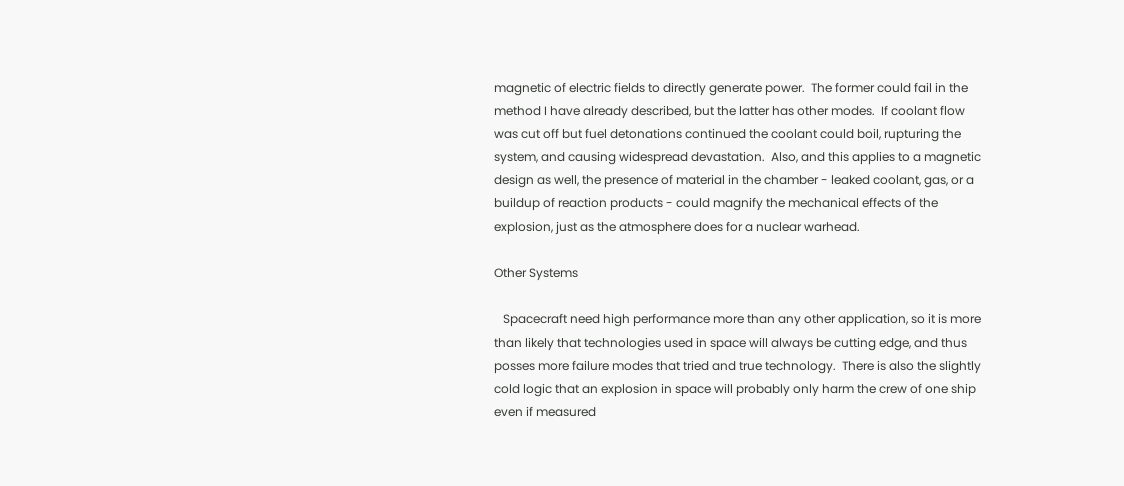magnetic of electric fields to directly generate power.  The former could fail in the method I have already described, but the latter has other modes.  If coolant flow was cut off but fuel detonations continued the coolant could boil, rupturing the system, and causing widespread devastation.  Also, and this applies to a magnetic design as well, the presence of material in the chamber - leaked coolant, gas, or a buildup of reaction products - could magnify the mechanical effects of the explosion, just as the atmosphere does for a nuclear warhead.

Other Systems

   Spacecraft need high performance more than any other application, so it is more than likely that technologies used in space will always be cutting edge, and thus posses more failure modes that tried and true technology.  There is also the slightly cold logic that an explosion in space will probably only harm the crew of one ship even if measured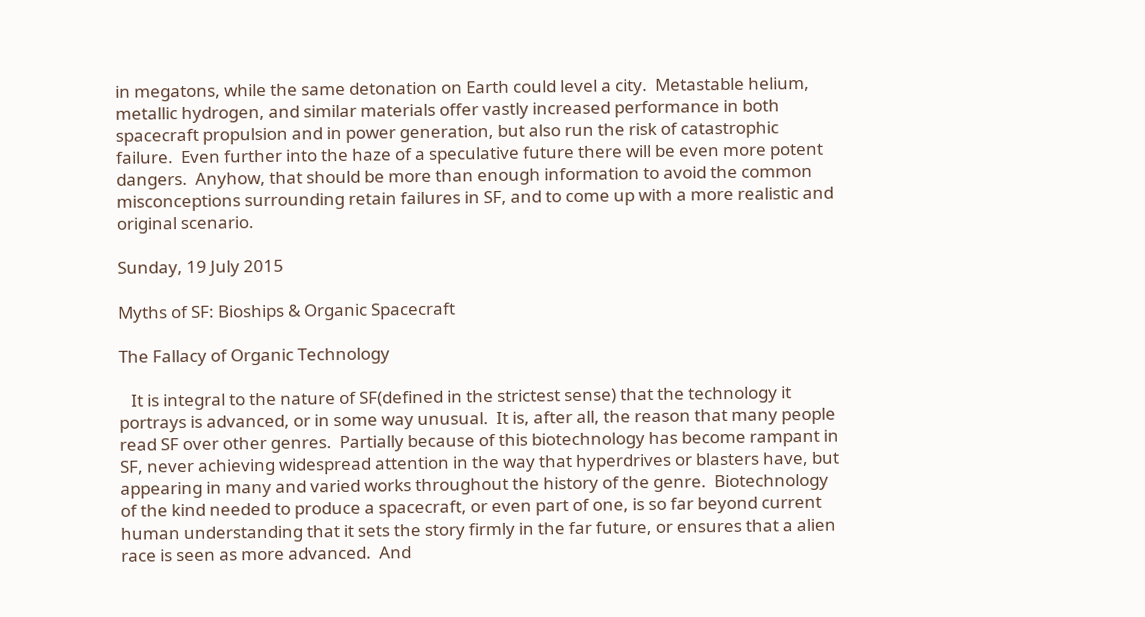in megatons, while the same detonation on Earth could level a city.  Metastable helium, metallic hydrogen, and similar materials offer vastly increased performance in both spacecraft propulsion and in power generation, but also run the risk of catastrophic failure.  Even further into the haze of a speculative future there will be even more potent dangers.  Anyhow, that should be more than enough information to avoid the common misconceptions surrounding retain failures in SF, and to come up with a more realistic and original scenario.

Sunday, 19 July 2015

Myths of SF: Bioships & Organic Spacecraft

The Fallacy of Organic Technology

   It is integral to the nature of SF(defined in the strictest sense) that the technology it portrays is advanced, or in some way unusual.  It is, after all, the reason that many people read SF over other genres.  Partially because of this biotechnology has become rampant in SF, never achieving widespread attention in the way that hyperdrives or blasters have, but appearing in many and varied works throughout the history of the genre.  Biotechnology of the kind needed to produce a spacecraft, or even part of one, is so far beyond current human understanding that it sets the story firmly in the far future, or ensures that a alien race is seen as more advanced.  And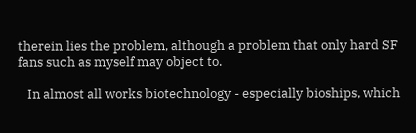therein lies the problem, although a problem that only hard SF fans such as myself may object to.

   In almost all works biotechnology - especially bioships, which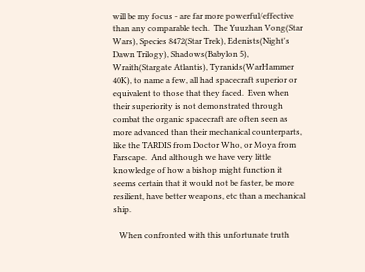will be my focus - are far more powerful/effective than any comparable tech.  The Yuuzhan Vong(Star Wars), Species 8472(Star Trek), Edenists(Night's Dawn Trilogy), Shadows(Babylon 5), Wraith(Stargate Atlantis), Tyranids(WarHammer 40K), to name a few, all had spacecraft superior or equivalent to those that they faced.  Even when their superiority is not demonstrated through combat the organic spacecraft are often seen as more advanced than their mechanical counterparts, like the TARDIS from Doctor Who, or Moya from Farscape.  And although we have very little knowledge of how a bishop might function it seems certain that it would not be faster, be more resilient, have better weapons, etc than a mechanical ship.

   When confronted with this unfortunate truth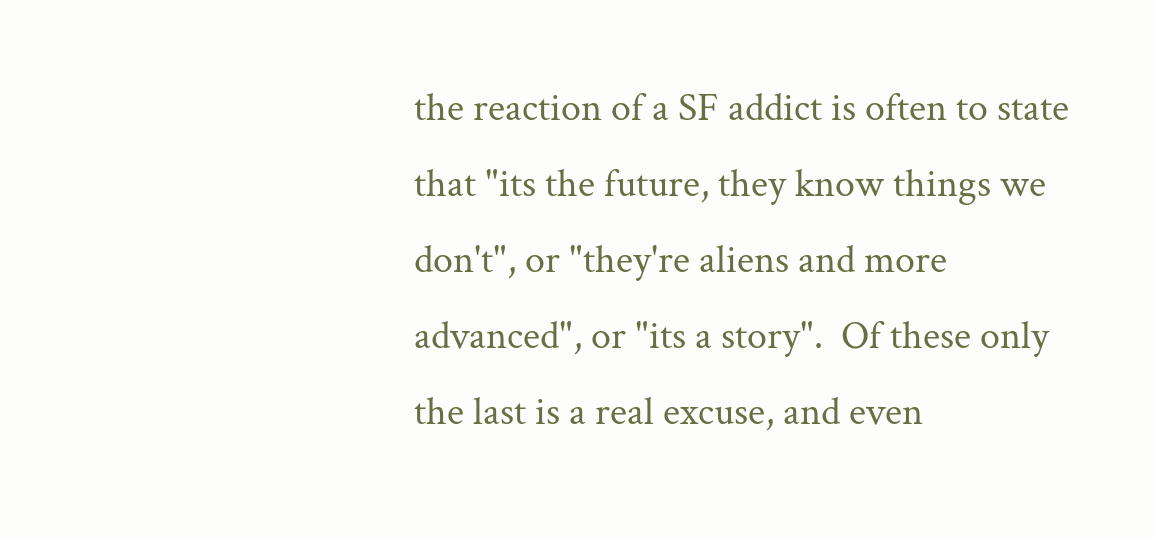the reaction of a SF addict is often to state that "its the future, they know things we don't", or "they're aliens and more advanced", or "its a story".  Of these only the last is a real excuse, and even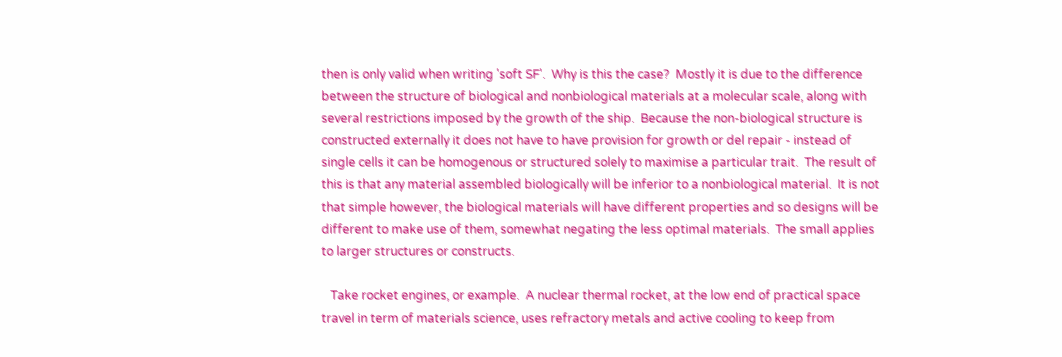then is only valid when writing 'soft SF'.  Why is this the case?  Mostly it is due to the difference between the structure of biological and nonbiological materials at a molecular scale, along with several restrictions imposed by the growth of the ship.  Because the non-biological structure is constructed externally it does not have to have provision for growth or del repair - instead of single cells it can be homogenous or structured solely to maximise a particular trait.  The result of this is that any material assembled biologically will be inferior to a nonbiological material.  It is not that simple however, the biological materials will have different properties and so designs will be different to make use of them, somewhat negating the less optimal materials.  The small applies to larger structures or constructs.

   Take rocket engines, or example.  A nuclear thermal rocket, at the low end of practical space travel in term of materials science, uses refractory metals and active cooling to keep from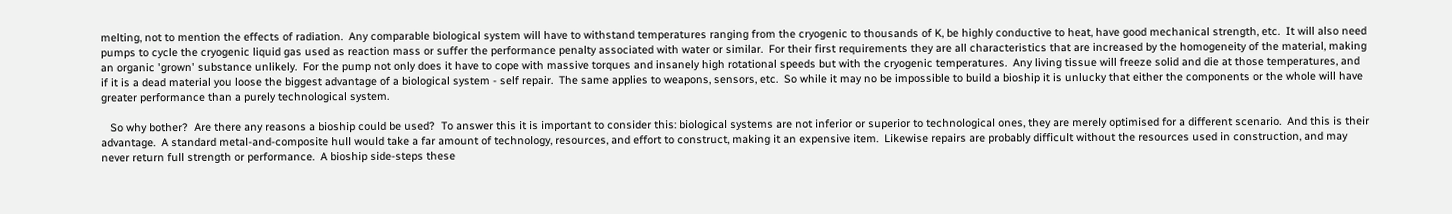melting, not to mention the effects of radiation.  Any comparable biological system will have to withstand temperatures ranging from the cryogenic to thousands of K, be highly conductive to heat, have good mechanical strength, etc.  It will also need pumps to cycle the cryogenic liquid gas used as reaction mass or suffer the performance penalty associated with water or similar.  For their first requirements they are all characteristics that are increased by the homogeneity of the material, making an organic 'grown' substance unlikely.  For the pump not only does it have to cope with massive torques and insanely high rotational speeds but with the cryogenic temperatures.  Any living tissue will freeze solid and die at those temperatures, and if it is a dead material you loose the biggest advantage of a biological system - self repair.  The same applies to weapons, sensors, etc.  So while it may no be impossible to build a bioship it is unlucky that either the components or the whole will have greater performance than a purely technological system.

   So why bother?  Are there any reasons a bioship could be used?  To answer this it is important to consider this: biological systems are not inferior or superior to technological ones, they are merely optimised for a different scenario.  And this is their advantage.  A standard metal-and-composite hull would take a far amount of technology, resources, and effort to construct, making it an expensive item.  Likewise repairs are probably difficult without the resources used in construction, and may never return full strength or performance.  A bioship side-steps these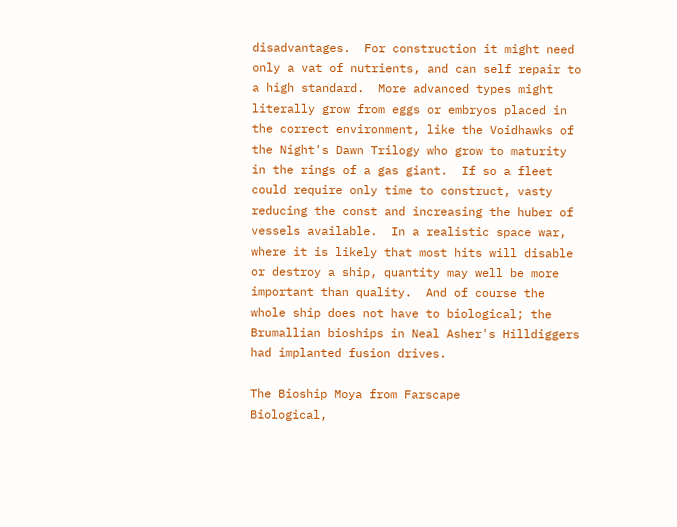disadvantages.  For construction it might need only a vat of nutrients, and can self repair to a high standard.  More advanced types might literally grow from eggs or embryos placed in the correct environment, like the Voidhawks of the Night's Dawn Trilogy who grow to maturity in the rings of a gas giant.  If so a fleet could require only time to construct, vasty reducing the const and increasing the huber of vessels available.  In a realistic space war, where it is likely that most hits will disable or destroy a ship, quantity may well be more important than quality.  And of course the whole ship does not have to biological; the Brumallian bioships in Neal Asher's Hilldiggers had implanted fusion drives.

The Bioship Moya from Farscape
Biological,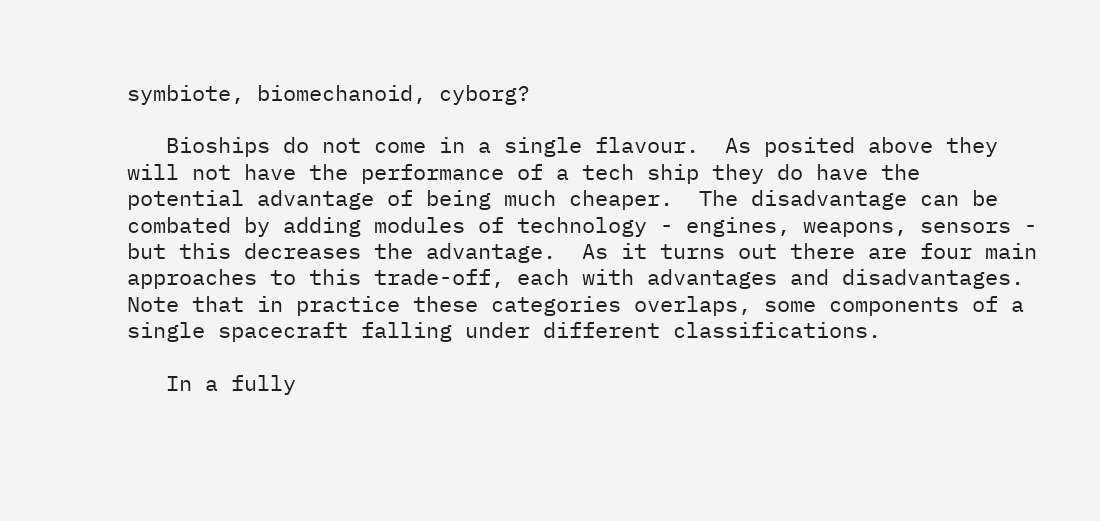symbiote, biomechanoid, cyborg?

   Bioships do not come in a single flavour.  As posited above they will not have the performance of a tech ship they do have the potential advantage of being much cheaper.  The disadvantage can be combated by adding modules of technology - engines, weapons, sensors - but this decreases the advantage.  As it turns out there are four main approaches to this trade-off, each with advantages and disadvantages.  Note that in practice these categories overlaps, some components of a single spacecraft falling under different classifications.

   In a fully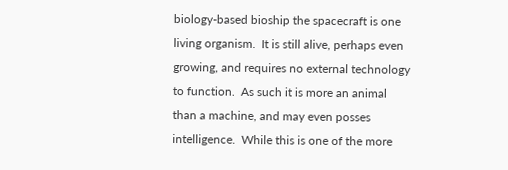biology-based bioship the spacecraft is one living organism.  It is still alive, perhaps even growing, and requires no external technology to function.  As such it is more an animal than a machine, and may even posses intelligence.  While this is one of the more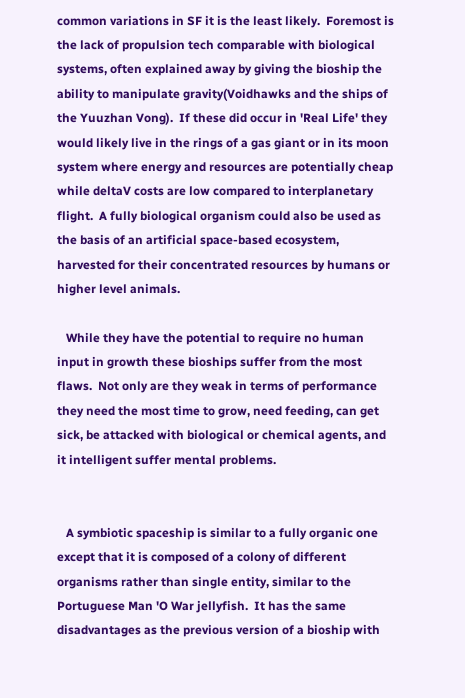common variations in SF it is the least likely.  Foremost is the lack of propulsion tech comparable with biological systems, often explained away by giving the bioship the ability to manipulate gravity(Voidhawks and the ships of the Yuuzhan Vong).  If these did occur in 'Real Life' they would likely live in the rings of a gas giant or in its moon system where energy and resources are potentially cheap while deltaV costs are low compared to interplanetary flight.  A fully biological organism could also be used as the basis of an artificial space-based ecosystem, harvested for their concentrated resources by humans or higher level animals.

   While they have the potential to require no human input in growth these bioships suffer from the most flaws.  Not only are they weak in terms of performance they need the most time to grow, need feeding, can get sick, be attacked with biological or chemical agents, and it intelligent suffer mental problems.


   A symbiotic spaceship is similar to a fully organic one except that it is composed of a colony of different organisms rather than single entity, similar to the Portuguese Man 'O War jellyfish.  It has the same disadvantages as the previous version of a bioship with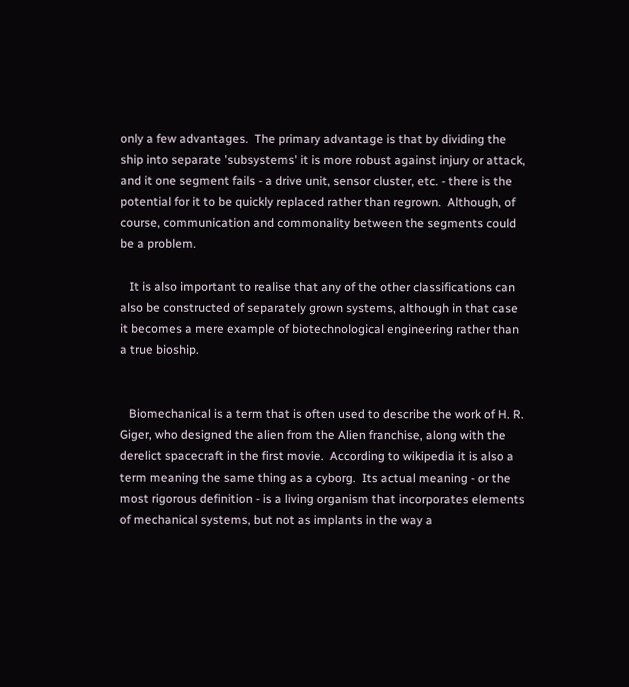only a few advantages.  The primary advantage is that by dividing the ship into separate 'subsystems' it is more robust against injury or attack, and it one segment fails - a drive unit, sensor cluster, etc. - there is the potential for it to be quickly replaced rather than regrown.  Although, of course, communication and commonality between the segments could be a problem.

   It is also important to realise that any of the other classifications can also be constructed of separately grown systems, although in that case it becomes a mere example of biotechnological engineering rather than a true bioship.


   Biomechanical is a term that is often used to describe the work of H. R. Giger, who designed the alien from the Alien franchise, along with the derelict spacecraft in the first movie.  According to wikipedia it is also a term meaning the same thing as a cyborg.  Its actual meaning - or the most rigorous definition - is a living organism that incorporates elements of mechanical systems, but not as implants in the way a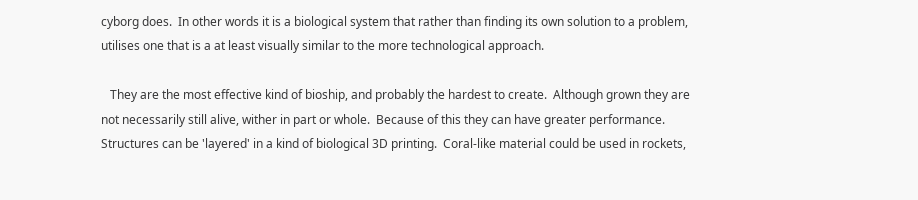cyborg does.  In other words it is a biological system that rather than finding its own solution to a problem, utilises one that is a at least visually similar to the more technological approach.

   They are the most effective kind of bioship, and probably the hardest to create.  Although grown they are not necessarily still alive, wither in part or whole.  Because of this they can have greater performance.  Structures can be 'layered' in a kind of biological 3D printing.  Coral-like material could be used in rockets,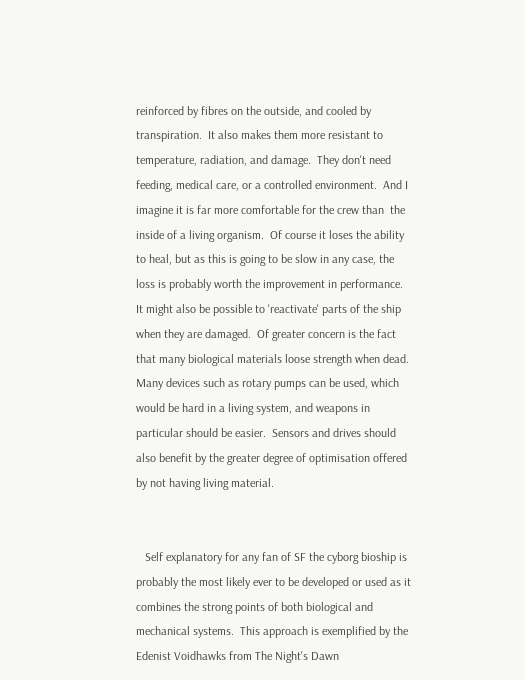reinforced by fibres on the outside, and cooled by transpiration.  It also makes them more resistant to temperature, radiation, and damage.  They don't need feeding, medical care, or a controlled environment.  And I imagine it is far more comfortable for the crew than  the inside of a living organism.  Of course it loses the ability to heal, but as this is going to be slow in any case, the loss is probably worth the improvement in performance.  It might also be possible to 'reactivate' parts of the ship when they are damaged.  Of greater concern is the fact that many biological materials loose strength when dead.  Many devices such as rotary pumps can be used, which would be hard in a living system, and weapons in particular should be easier.  Sensors and drives should also benefit by the greater degree of optimisation offered by not having living material.


   Self explanatory for any fan of SF the cyborg bioship is probably the most likely ever to be developed or used as it combines the strong points of both biological and mechanical systems.  This approach is exemplified by the Edenist Voidhawks from The Night's Dawn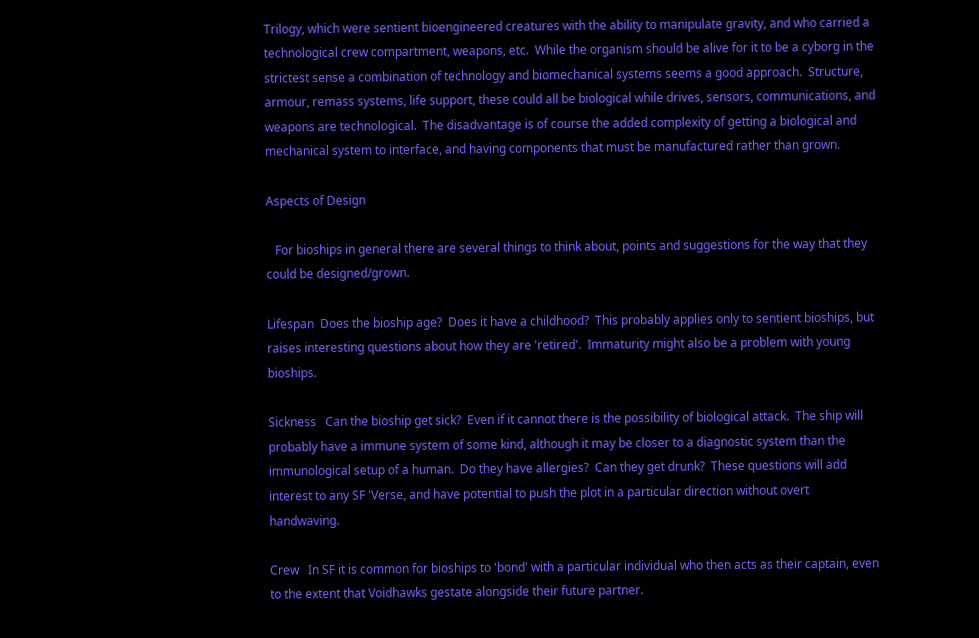Trilogy, which were sentient bioengineered creatures with the ability to manipulate gravity, and who carried a technological crew compartment, weapons, etc.  While the organism should be alive for it to be a cyborg in the strictest sense a combination of technology and biomechanical systems seems a good approach.  Structure, armour, remass systems, life support, these could all be biological while drives, sensors, communications, and weapons are technological.  The disadvantage is of course the added complexity of getting a biological and mechanical system to interface, and having components that must be manufactured rather than grown.

Aspects of Design

   For bioships in general there are several things to think about, points and suggestions for the way that they could be designed/grown.

Lifespan  Does the bioship age?  Does it have a childhood?  This probably applies only to sentient bioships, but raises interesting questions about how they are 'retired'.  Immaturity might also be a problem with young bioships.

Sickness   Can the bioship get sick?  Even if it cannot there is the possibility of biological attack.  The ship will probably have a immune system of some kind, although it may be closer to a diagnostic system than the immunological setup of a human.  Do they have allergies?  Can they get drunk?  These questions will add interest to any SF 'Verse, and have potential to push the plot in a particular direction without overt handwaving.

Crew   In SF it is common for bioships to 'bond' with a particular individual who then acts as their captain, even to the extent that Voidhawks gestate alongside their future partner.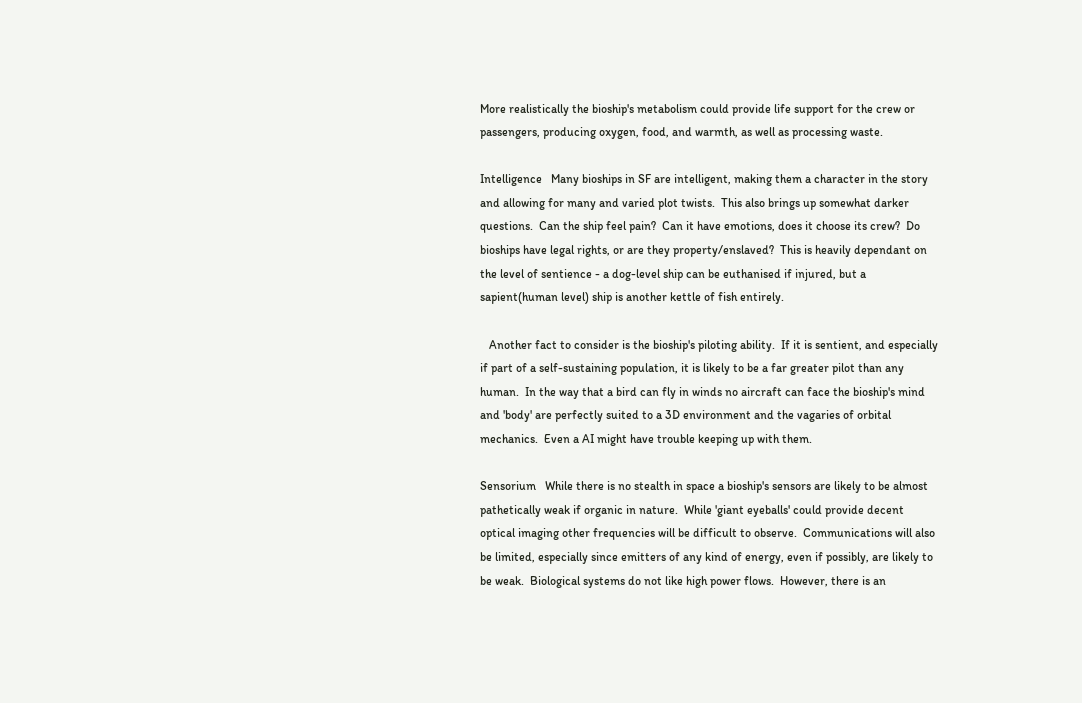More realistically the bioship's metabolism could provide life support for the crew or passengers, producing oxygen, food, and warmth, as well as processing waste.

Intelligence   Many bioships in SF are intelligent, making them a character in the story and allowing for many and varied plot twists.  This also brings up somewhat darker questions.  Can the ship feel pain?  Can it have emotions, does it choose its crew?  Do bioships have legal rights, or are they property/enslaved?  This is heavily dependant on the level of sentience - a dog-level ship can be euthanised if injured, but a sapient(human level) ship is another kettle of fish entirely.

   Another fact to consider is the bioship's piloting ability.  If it is sentient, and especially if part of a self-sustaining population, it is likely to be a far greater pilot than any human.  In the way that a bird can fly in winds no aircraft can face the bioship's mind and 'body' are perfectly suited to a 3D environment and the vagaries of orbital mechanics.  Even a AI might have trouble keeping up with them.

Sensorium   While there is no stealth in space a bioship's sensors are likely to be almost pathetically weak if organic in nature.  While 'giant eyeballs' could provide decent optical imaging other frequencies will be difficult to observe.  Communications will also be limited, especially since emitters of any kind of energy, even if possibly, are likely to be weak.  Biological systems do not like high power flows.  However, there is an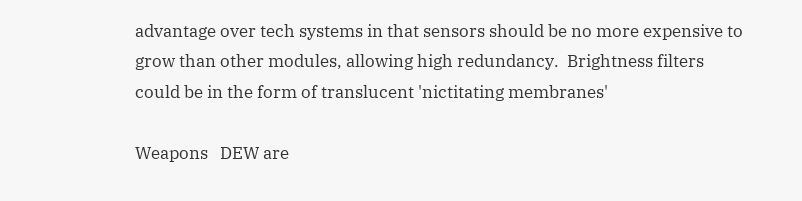advantage over tech systems in that sensors should be no more expensive to grow than other modules, allowing high redundancy.  Brightness filters could be in the form of translucent 'nictitating membranes'

Weapons   DEW are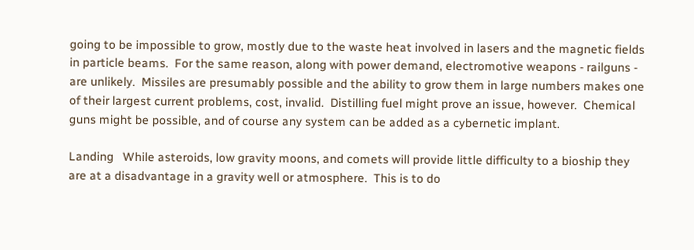going to be impossible to grow, mostly due to the waste heat involved in lasers and the magnetic fields in particle beams.  For the same reason, along with power demand, electromotive weapons - railguns - are unlikely.  Missiles are presumably possible and the ability to grow them in large numbers makes one of their largest current problems, cost, invalid.  Distilling fuel might prove an issue, however.  Chemical guns might be possible, and of course any system can be added as a cybernetic implant.

Landing   While asteroids, low gravity moons, and comets will provide little difficulty to a bioship they are at a disadvantage in a gravity well or atmosphere.  This is to do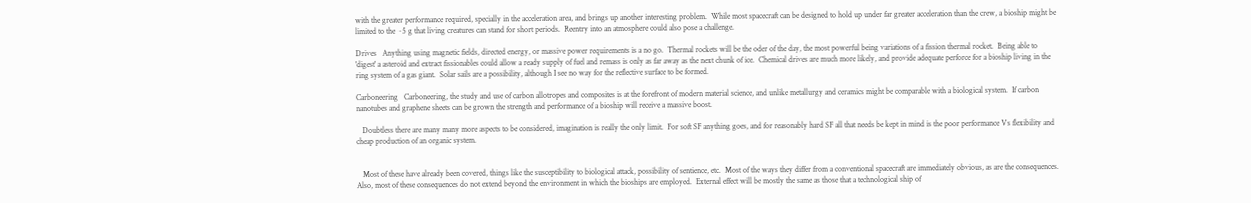with the greater performance required, specially in the acceleration area, and brings up another interesting problem.  While most spacecraft can be designed to hold up under far greater acceleration than the crew, a bioship might be limited to the ~5 g that living creatures can stand for short periods.  Reentry into an atmosphere could also pose a challenge.

Drives   Anything using magnetic fields, directed energy, or massive power requirements is a no go.  Thermal rockets will be the oder of the day, the most powerful being variations of a fission thermal rocket.  Being able to 'digest' a asteroid and extract fissionables could allow a ready supply of fuel and remass is only as far away as the next chunk of ice.  Chemical drives are much more likely, and provide adequate perforce for a bioship living in the ring system of a gas giant.  Solar sails are a possibility, although I see no way for the reflective surface to be formed.

Carboneering   Carboneering, the study and use of carbon allotropes and composites is at the forefront of modern material science, and unlike metallurgy and ceramics might be comparable with a biological system.  If carbon nanotubes and graphene sheets can be grown the strength and performance of a bioship will receive a massive boost.

   Doubtless there are many many more aspects to be considered, imagination is really the only limit.  For soft SF anything goes, and for reasonably hard SF all that needs be kept in mind is the poor performance Vs flexibility and cheap production of an organic system.


   Most of these have already been covered, things like the susceptibility to biological attack, possibility of sentience, etc.  Most of the ways they differ from a conventional spacecraft are immediately obvious, as are the consequences.  Also, most of these consequences do not extend beyond the environment in which the bioships are employed.  External effect will be mostly the same as those that a technological ship of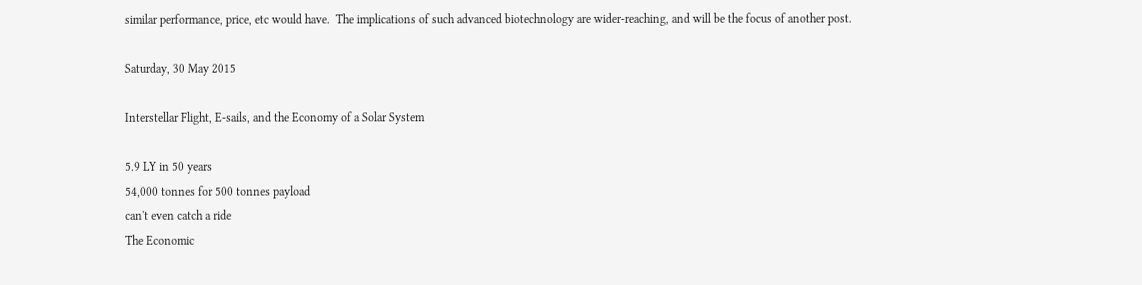similar performance, price, etc would have.  The implications of such advanced biotechnology are wider-reaching, and will be the focus of another post.

Saturday, 30 May 2015

Interstellar Flight, E-sails, and the Economy of a Solar System

5.9 LY in 50 years
54,000 tonnes for 500 tonnes payload
can't even catch a ride
The Economic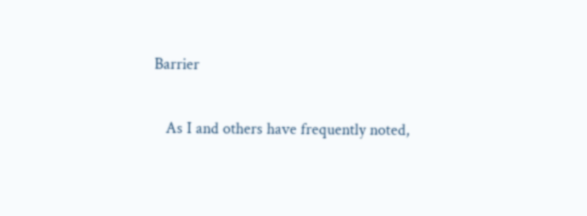Barrier

   As I and others have frequently noted,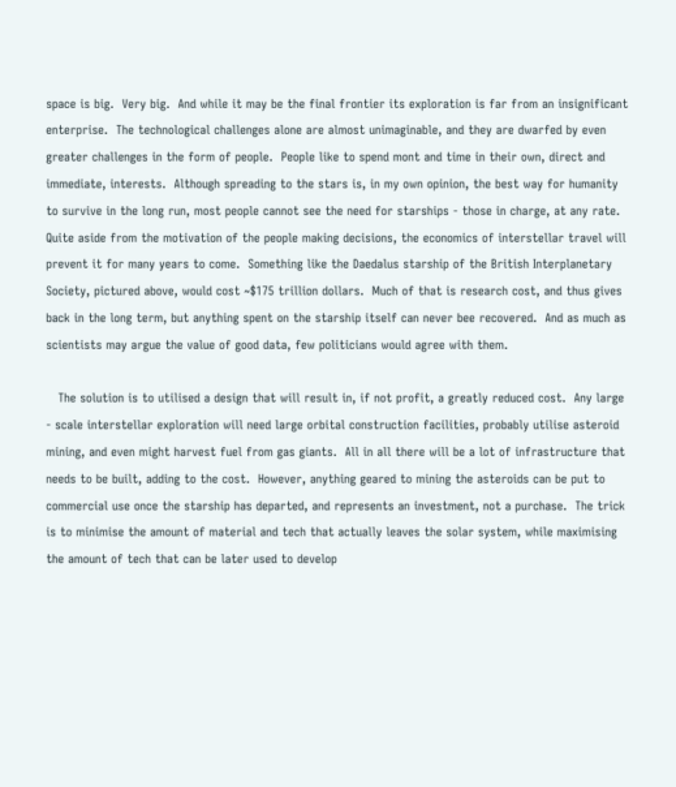space is big.  Very big.  And while it may be the final frontier its exploration is far from an insignificant enterprise.  The technological challenges alone are almost unimaginable, and they are dwarfed by even greater challenges in the form of people.  People like to spend mont and time in their own, direct and immediate, interests.  Although spreading to the stars is, in my own opinion, the best way for humanity to survive in the long run, most people cannot see the need for starships - those in charge, at any rate.  Quite aside from the motivation of the people making decisions, the economics of interstellar travel will prevent it for many years to come.  Something like the Daedalus starship of the British Interplanetary Society, pictured above, would cost ~$175 trillion dollars.  Much of that is research cost, and thus gives back in the long term, but anything spent on the starship itself can never bee recovered.  And as much as scientists may argue the value of good data, few politicians would agree with them.

   The solution is to utilised a design that will result in, if not profit, a greatly reduced cost.  Any large - scale interstellar exploration will need large orbital construction facilities, probably utilise asteroid mining, and even might harvest fuel from gas giants.  All in all there will be a lot of infrastructure that needs to be built, adding to the cost.  However, anything geared to mining the asteroids can be put to commercial use once the starship has departed, and represents an investment, not a purchase.  The trick is to minimise the amount of material and tech that actually leaves the solar system, while maximising the amount of tech that can be later used to develop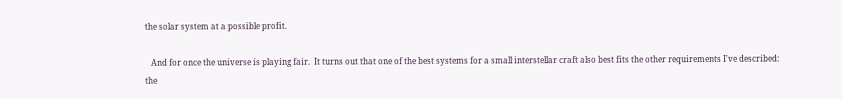the solar system at a possible profit.

   And for once the universe is playing fair.  It turns out that one of the best systems for a small interstellar craft also best fits the other requirements I've described: the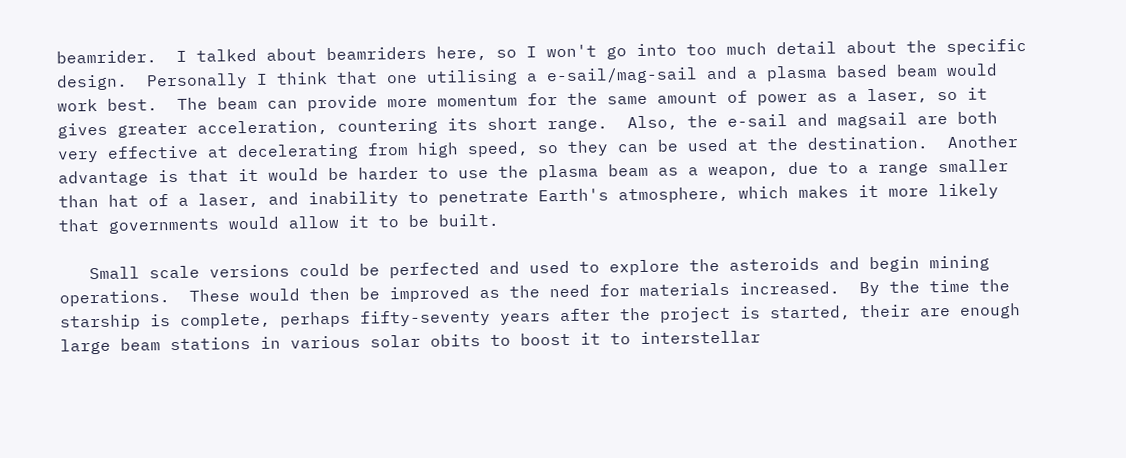beamrider.  I talked about beamriders here, so I won't go into too much detail about the specific design.  Personally I think that one utilising a e-sail/mag-sail and a plasma based beam would work best.  The beam can provide more momentum for the same amount of power as a laser, so it gives greater acceleration, countering its short range.  Also, the e-sail and magsail are both very effective at decelerating from high speed, so they can be used at the destination.  Another advantage is that it would be harder to use the plasma beam as a weapon, due to a range smaller than hat of a laser, and inability to penetrate Earth's atmosphere, which makes it more likely that governments would allow it to be built.

   Small scale versions could be perfected and used to explore the asteroids and begin mining operations.  These would then be improved as the need for materials increased.  By the time the starship is complete, perhaps fifty-seventy years after the project is started, their are enough large beam stations in various solar obits to boost it to interstellar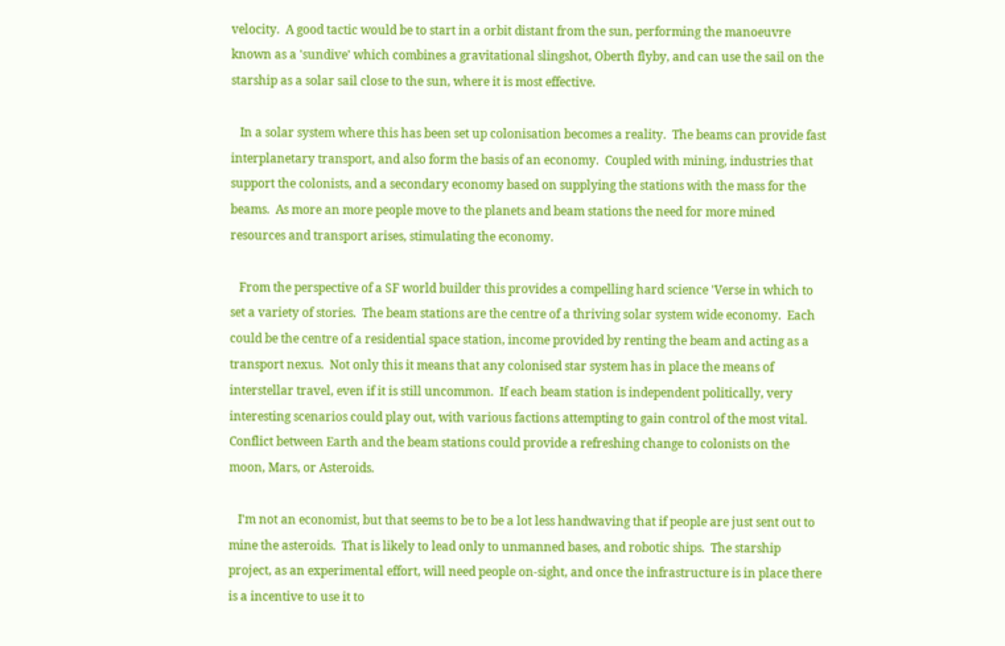velocity.  A good tactic would be to start in a orbit distant from the sun, performing the manoeuvre known as a 'sundive' which combines a gravitational slingshot, Oberth flyby, and can use the sail on the starship as a solar sail close to the sun, where it is most effective.

   In a solar system where this has been set up colonisation becomes a reality.  The beams can provide fast interplanetary transport, and also form the basis of an economy.  Coupled with mining, industries that support the colonists, and a secondary economy based on supplying the stations with the mass for the beams.  As more an more people move to the planets and beam stations the need for more mined resources and transport arises, stimulating the economy.

   From the perspective of a SF world builder this provides a compelling hard science 'Verse in which to set a variety of stories.  The beam stations are the centre of a thriving solar system wide economy.  Each could be the centre of a residential space station, income provided by renting the beam and acting as a transport nexus.  Not only this it means that any colonised star system has in place the means of interstellar travel, even if it is still uncommon.  If each beam station is independent politically, very interesting scenarios could play out, with various factions attempting to gain control of the most vital.  Conflict between Earth and the beam stations could provide a refreshing change to colonists on the moon, Mars, or Asteroids.

   I'm not an economist, but that seems to be to be a lot less handwaving that if people are just sent out to mine the asteroids.  That is likely to lead only to unmanned bases, and robotic ships.  The starship project, as an experimental effort, will need people on-sight, and once the infrastructure is in place there is a incentive to use it to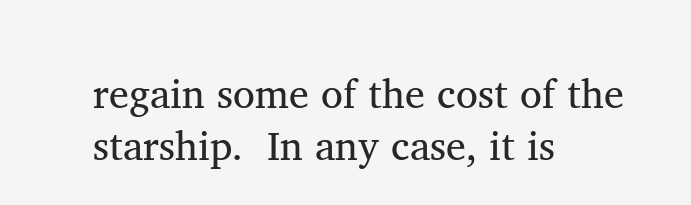regain some of the cost of the starship.  In any case, it is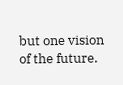but one vision of the future.